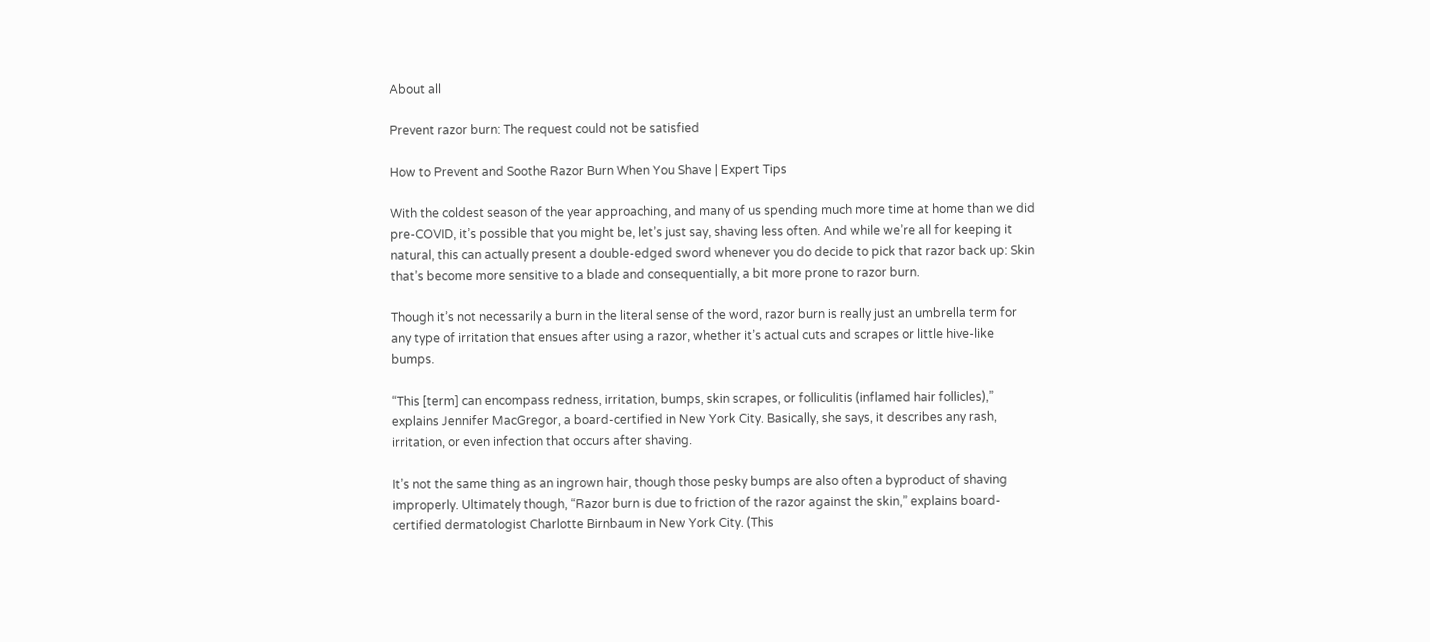About all

Prevent razor burn: The request could not be satisfied

How to Prevent and Soothe Razor Burn When You Shave | Expert Tips

With the coldest season of the year approaching, and many of us spending much more time at home than we did pre-COVID, it’s possible that you might be, let’s just say, shaving less often. And while we’re all for keeping it natural, this can actually present a double-edged sword whenever you do decide to pick that razor back up: Skin that’s become more sensitive to a blade and consequentially, a bit more prone to razor burn.

Though it’s not necessarily a burn in the literal sense of the word, razor burn is really just an umbrella term for any type of irritation that ensues after using a razor, whether it’s actual cuts and scrapes or little hive-like bumps.

“This [term] can encompass redness, irritation, bumps, skin scrapes, or folliculitis (inflamed hair follicles),” explains Jennifer MacGregor, a board-certified in New York City. Basically, she says, it describes any rash, irritation, or even infection that occurs after shaving.

It’s not the same thing as an ingrown hair, though those pesky bumps are also often a byproduct of shaving improperly. Ultimately though, “Razor burn is due to friction of the razor against the skin,” explains board-certified dermatologist Charlotte Birnbaum in New York City. (This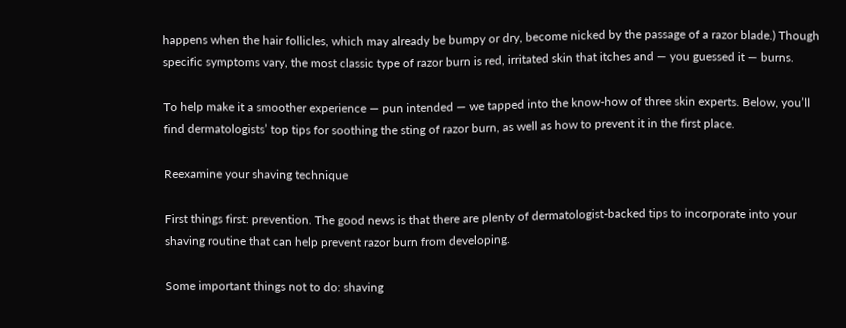happens when the hair follicles, which may already be bumpy or dry, become nicked by the passage of a razor blade.) Though specific symptoms vary, the most classic type of razor burn is red, irritated skin that itches and — you guessed it — burns.

To help make it a smoother experience — pun intended — we tapped into the know-how of three skin experts. Below, you’ll find dermatologists’ top tips for soothing the sting of razor burn, as well as how to prevent it in the first place.

Reexamine your shaving technique

First things first: prevention. The good news is that there are plenty of dermatologist-backed tips to incorporate into your shaving routine that can help prevent razor burn from developing.

Some important things not to do: shaving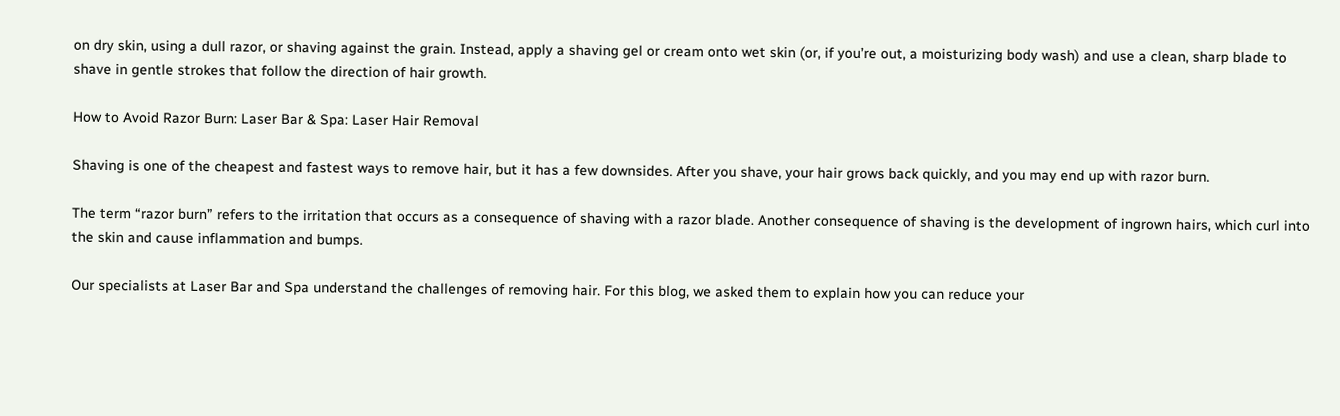on dry skin, using a dull razor, or shaving against the grain. Instead, apply a shaving gel or cream onto wet skin (or, if you’re out, a moisturizing body wash) and use a clean, sharp blade to shave in gentle strokes that follow the direction of hair growth.

How to Avoid Razor Burn: Laser Bar & Spa: Laser Hair Removal

Shaving is one of the cheapest and fastest ways to remove hair, but it has a few downsides. After you shave, your hair grows back quickly, and you may end up with razor burn.

The term “razor burn” refers to the irritation that occurs as a consequence of shaving with a razor blade. Another consequence of shaving is the development of ingrown hairs, which curl into the skin and cause inflammation and bumps.

Our specialists at Laser Bar and Spa understand the challenges of removing hair. For this blog, we asked them to explain how you can reduce your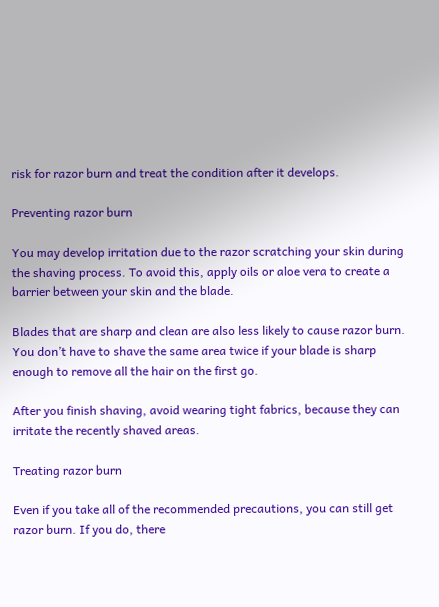risk for razor burn and treat the condition after it develops.

Preventing razor burn

You may develop irritation due to the razor scratching your skin during the shaving process. To avoid this, apply oils or aloe vera to create a barrier between your skin and the blade.

Blades that are sharp and clean are also less likely to cause razor burn. You don’t have to shave the same area twice if your blade is sharp enough to remove all the hair on the first go.

After you finish shaving, avoid wearing tight fabrics, because they can irritate the recently shaved areas.

Treating razor burn

Even if you take all of the recommended precautions, you can still get razor burn. If you do, there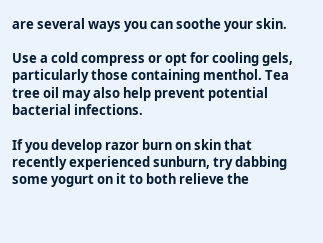are several ways you can soothe your skin.

Use a cold compress or opt for cooling gels, particularly those containing menthol. Tea tree oil may also help prevent potential bacterial infections.

If you develop razor burn on skin that recently experienced sunburn, try dabbing some yogurt on it to both relieve the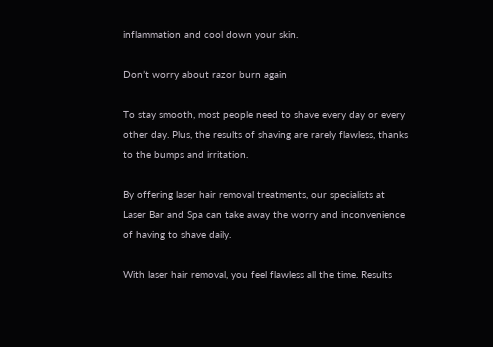inflammation and cool down your skin.

Don’t worry about razor burn again

To stay smooth, most people need to shave every day or every other day. Plus, the results of shaving are rarely flawless, thanks to the bumps and irritation.

By offering laser hair removal treatments, our specialists at Laser Bar and Spa can take away the worry and inconvenience of having to shave daily.

With laser hair removal, you feel flawless all the time. Results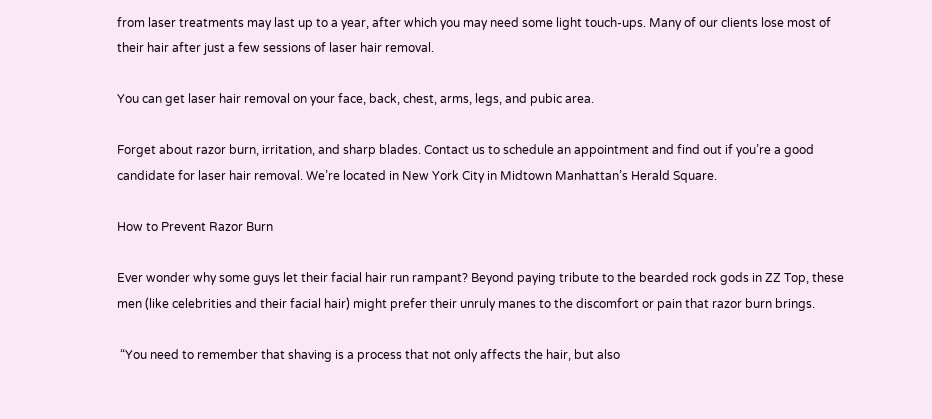from laser treatments may last up to a year, after which you may need some light touch-ups. Many of our clients lose most of their hair after just a few sessions of laser hair removal.

You can get laser hair removal on your face, back, chest, arms, legs, and pubic area.

Forget about razor burn, irritation, and sharp blades. Contact us to schedule an appointment and find out if you’re a good candidate for laser hair removal. We’re located in New York City in Midtown Manhattan’s Herald Square.

How to Prevent Razor Burn

Ever wonder why some guys let their facial hair run rampant? Beyond paying tribute to the bearded rock gods in ZZ Top, these men (like celebrities and their facial hair) might prefer their unruly manes to the discomfort or pain that razor burn brings.

 “You need to remember that shaving is a process that not only affects the hair, but also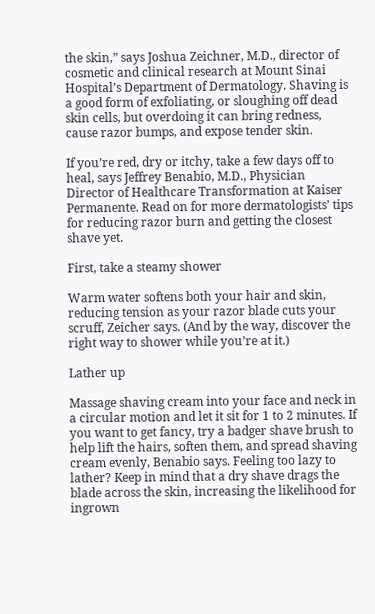the skin,” says Joshua Zeichner, M.D., director of cosmetic and clinical research at Mount Sinai Hospital’s Department of Dermatology. Shaving is a good form of exfoliating, or sloughing off dead skin cells, but overdoing it can bring redness, cause razor bumps, and expose tender skin.

If you’re red, dry or itchy, take a few days off to heal, says Jeffrey Benabio, M.D., Physician Director of Healthcare Transformation at Kaiser Permanente. Read on for more dermatologists’ tips for reducing razor burn and getting the closest shave yet.

First, take a steamy shower

Warm water softens both your hair and skin, reducing tension as your razor blade cuts your scruff, Zeicher says. (And by the way, discover the right way to shower while you’re at it.)

Lather up

Massage shaving cream into your face and neck in a circular motion and let it sit for 1 to 2 minutes. If you want to get fancy, try a badger shave brush to help lift the hairs, soften them, and spread shaving cream evenly, Benabio says. Feeling too lazy to lather? Keep in mind that a dry shave drags the blade across the skin, increasing the likelihood for ingrown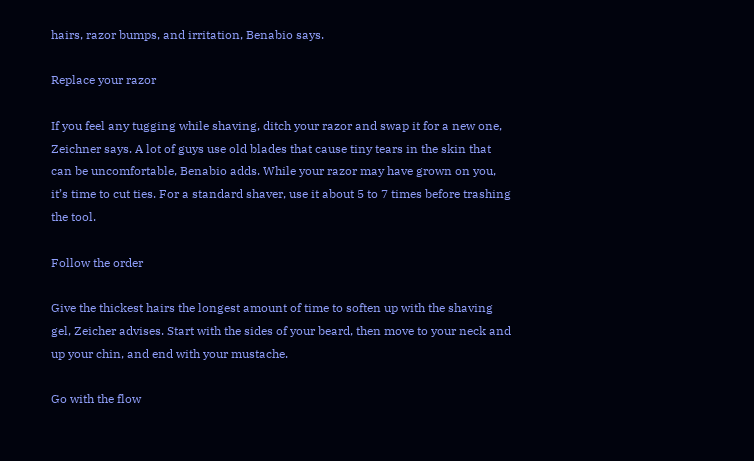hairs, razor bumps, and irritation, Benabio says.

Replace your razor

If you feel any tugging while shaving, ditch your razor and swap it for a new one, Zeichner says. A lot of guys use old blades that cause tiny tears in the skin that can be uncomfortable, Benabio adds. While your razor may have grown on you, it’s time to cut ties. For a standard shaver, use it about 5 to 7 times before trashing the tool.

Follow the order

Give the thickest hairs the longest amount of time to soften up with the shaving gel, Zeicher advises. Start with the sides of your beard, then move to your neck and up your chin, and end with your mustache.

Go with the flow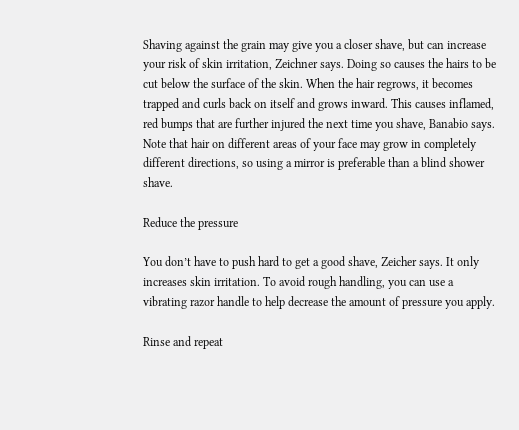Shaving against the grain may give you a closer shave, but can increase your risk of skin irritation, Zeichner says. Doing so causes the hairs to be cut below the surface of the skin. When the hair regrows, it becomes trapped and curls back on itself and grows inward. This causes inflamed, red bumps that are further injured the next time you shave, Banabio says. Note that hair on different areas of your face may grow in completely different directions, so using a mirror is preferable than a blind shower shave.

Reduce the pressure

You don’t have to push hard to get a good shave, Zeicher says. It only increases skin irritation. To avoid rough handling, you can use a vibrating razor handle to help decrease the amount of pressure you apply.

Rinse and repeat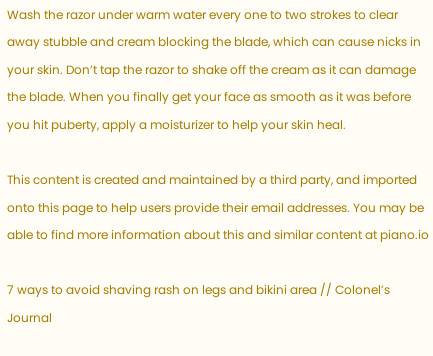Wash the razor under warm water every one to two strokes to clear away stubble and cream blocking the blade, which can cause nicks in your skin. Don’t tap the razor to shake off the cream as it can damage the blade. When you finally get your face as smooth as it was before you hit puberty, apply a moisturizer to help your skin heal.

This content is created and maintained by a third party, and imported onto this page to help users provide their email addresses. You may be able to find more information about this and similar content at piano.io

7 ways to avoid shaving rash on legs and bikini area // Colonel’s Journal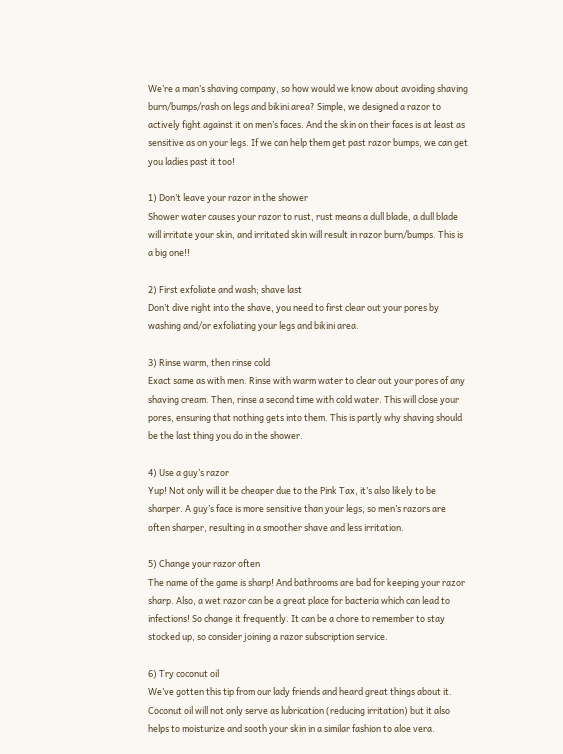We’re a man’s shaving company, so how would we know about avoiding shaving burn/bumps/rash on legs and bikini area? Simple, we designed a razor to actively fight against it on men’s faces. And the skin on their faces is at least as sensitive as on your legs. If we can help them get past razor bumps, we can get you ladies past it too!

1) Don’t leave your razor in the shower
Shower water causes your razor to rust, rust means a dull blade, a dull blade will irritate your skin, and irritated skin will result in razor burn/bumps. This is a big one!!

2) First exfoliate and wash; shave last
Don’t dive right into the shave, you need to first clear out your pores by washing and/or exfoliating your legs and bikini area.

3) Rinse warm, then rinse cold
Exact same as with men. Rinse with warm water to clear out your pores of any shaving cream. Then, rinse a second time with cold water. This will close your pores, ensuring that nothing gets into them. This is partly why shaving should be the last thing you do in the shower.

4) Use a guy’s razor
Yup! Not only will it be cheaper due to the Pink Tax, it’s also likely to be sharper. A guy’s face is more sensitive than your legs, so men’s razors are often sharper, resulting in a smoother shave and less irritation.

5) Change your razor often
The name of the game is sharp! And bathrooms are bad for keeping your razor sharp. Also, a wet razor can be a great place for bacteria which can lead to infections! So change it frequently. It can be a chore to remember to stay stocked up, so consider joining a razor subscription service.

6) Try coconut oil
We’ve gotten this tip from our lady friends and heard great things about it. Coconut oil will not only serve as lubrication (reducing irritation) but it also helps to moisturize and sooth your skin in a similar fashion to aloe vera.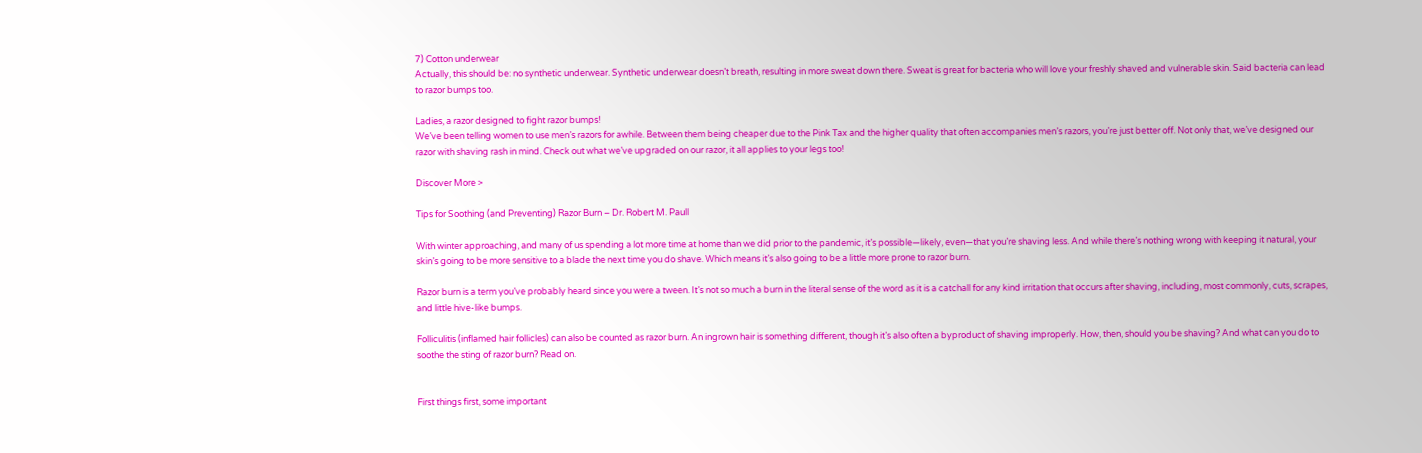7) Cotton underwear
Actually, this should be: no synthetic underwear. Synthetic underwear doesn’t breath, resulting in more sweat down there. Sweat is great for bacteria who will love your freshly shaved and vulnerable skin. Said bacteria can lead to razor bumps too.

Ladies, a razor designed to fight razor bumps!
We’ve been telling women to use men’s razors for awhile. Between them being cheaper due to the Pink Tax and the higher quality that often accompanies men’s razors, you’re just better off. Not only that, we’ve designed our razor with shaving rash in mind. Check out what we’ve upgraded on our razor, it all applies to your legs too!

Discover More >

Tips for Soothing (and Preventing) Razor Burn – Dr. Robert M. Paull

With winter approaching, and many of us spending a lot more time at home than we did prior to the pandemic, it’s possible—likely, even—that you’re shaving less. And while there’s nothing wrong with keeping it natural, your skin’s going to be more sensitive to a blade the next time you do shave. Which means it’s also going to be a little more prone to razor burn.

Razor burn is a term you’ve probably heard since you were a tween. It’s not so much a burn in the literal sense of the word as it is a catchall for any kind irritation that occurs after shaving, including, most commonly, cuts, scrapes, and little hive-like bumps.

Folliculitis (inflamed hair follicles) can also be counted as razor burn. An ingrown hair is something different, though it’s also often a byproduct of shaving improperly. How, then, should you be shaving? And what can you do to soothe the sting of razor burn? Read on.


First things first, some important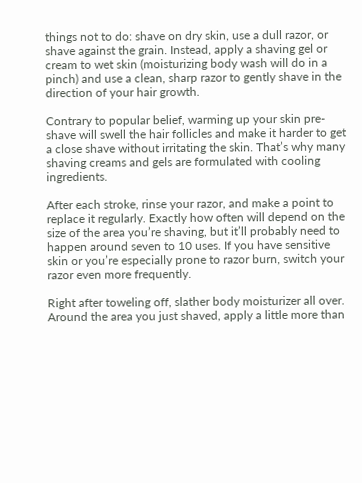things not to do: shave on dry skin, use a dull razor, or shave against the grain. Instead, apply a shaving gel or cream to wet skin (moisturizing body wash will do in a pinch) and use a clean, sharp razor to gently shave in the direction of your hair growth.

Contrary to popular belief, warming up your skin pre-shave will swell the hair follicles and make it harder to get a close shave without irritating the skin. That’s why many shaving creams and gels are formulated with cooling ingredients.

After each stroke, rinse your razor, and make a point to replace it regularly. Exactly how often will depend on the size of the area you’re shaving, but it’ll probably need to happen around seven to 10 uses. If you have sensitive skin or you’re especially prone to razor burn, switch your razor even more frequently.

Right after toweling off, slather body moisturizer all over. Around the area you just shaved, apply a little more than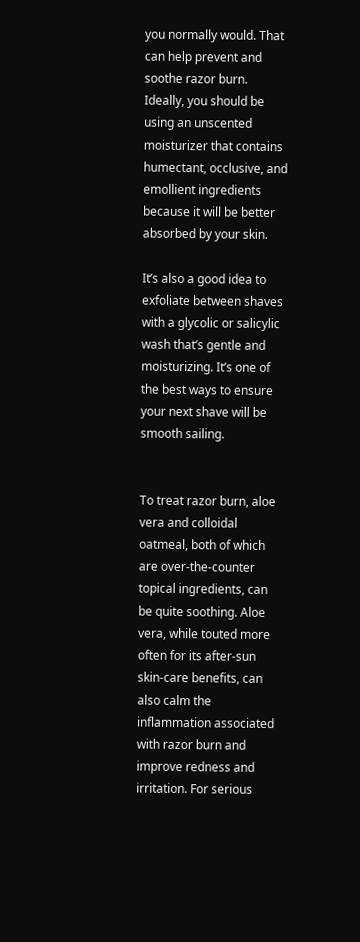you normally would. That can help prevent and soothe razor burn. Ideally, you should be using an unscented moisturizer that contains humectant, occlusive, and emollient ingredients because it will be better absorbed by your skin.

It’s also a good idea to exfoliate between shaves with a glycolic or salicylic wash that’s gentle and moisturizing. It’s one of the best ways to ensure your next shave will be smooth sailing.


To treat razor burn, aloe vera and colloidal oatmeal, both of which are over-the-counter topical ingredients, can be quite soothing. Aloe vera, while touted more often for its after-sun skin-care benefits, can also calm the inflammation associated with razor burn and improve redness and irritation. For serious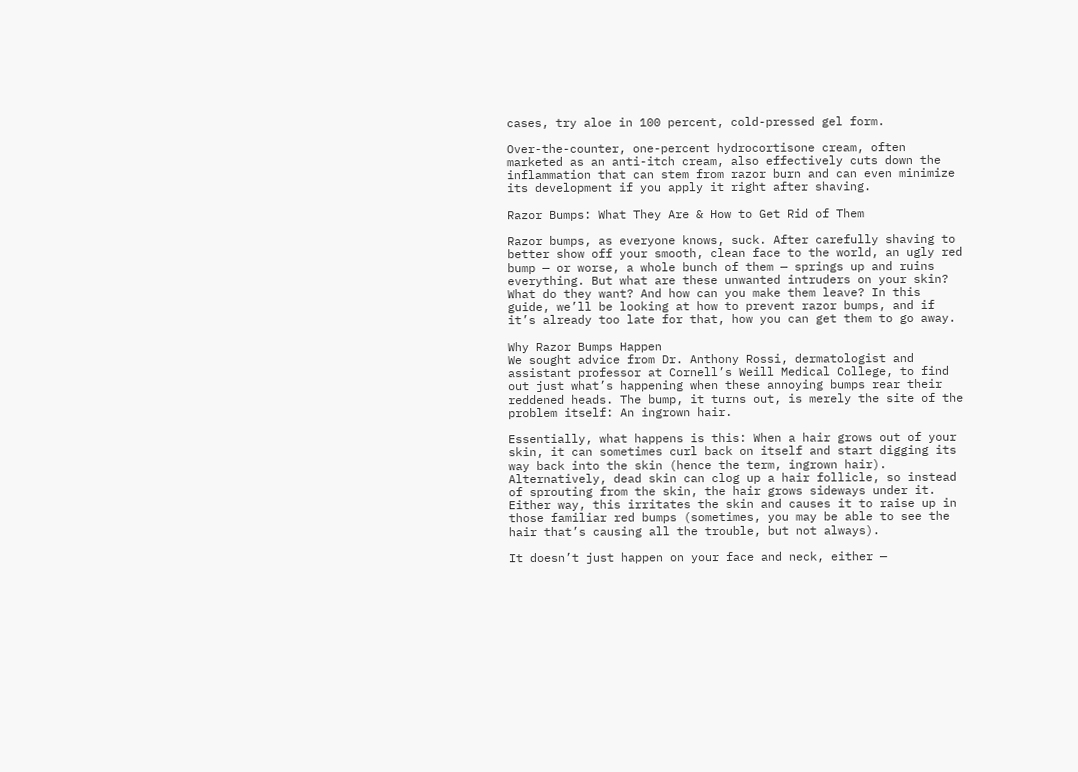cases, try aloe in 100 percent, cold-pressed gel form.

Over-the-counter, one-percent hydrocortisone cream, often marketed as an anti-itch cream, also effectively cuts down the inflammation that can stem from razor burn and can even minimize its development if you apply it right after shaving.

Razor Bumps: What They Are & How to Get Rid of Them

Razor bumps, as everyone knows, suck. After carefully shaving to better show off your smooth, clean face to the world, an ugly red bump — or worse, a whole bunch of them — springs up and ruins everything. But what are these unwanted intruders on your skin? What do they want? And how can you make them leave? In this guide, we’ll be looking at how to prevent razor bumps, and if it’s already too late for that, how you can get them to go away.

Why Razor Bumps Happen
We sought advice from Dr. Anthony Rossi, dermatologist and assistant professor at Cornell’s Weill Medical College, to find out just what’s happening when these annoying bumps rear their reddened heads. The bump, it turns out, is merely the site of the problem itself: An ingrown hair.

Essentially, what happens is this: When a hair grows out of your skin, it can sometimes curl back on itself and start digging its way back into the skin (hence the term, ingrown hair). Alternatively, dead skin can clog up a hair follicle, so instead of sprouting from the skin, the hair grows sideways under it. Either way, this irritates the skin and causes it to raise up in those familiar red bumps (sometimes, you may be able to see the hair that’s causing all the trouble, but not always).

It doesn’t just happen on your face and neck, either —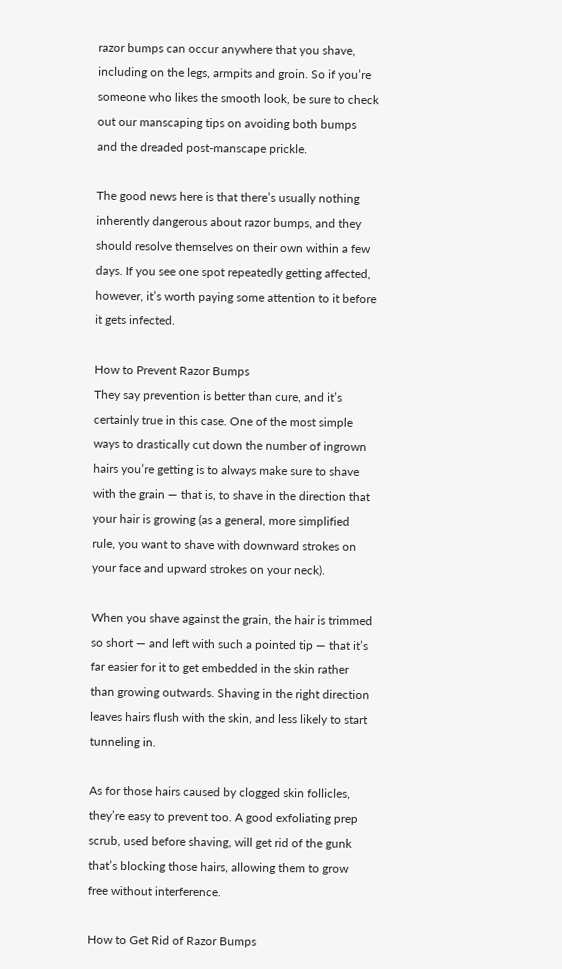razor bumps can occur anywhere that you shave, including on the legs, armpits and groin. So if you’re someone who likes the smooth look, be sure to check out our manscaping tips on avoiding both bumps and the dreaded post-manscape prickle.

The good news here is that there’s usually nothing inherently dangerous about razor bumps, and they should resolve themselves on their own within a few days. If you see one spot repeatedly getting affected, however, it’s worth paying some attention to it before it gets infected.

How to Prevent Razor Bumps
They say prevention is better than cure, and it’s certainly true in this case. One of the most simple ways to drastically cut down the number of ingrown hairs you’re getting is to always make sure to shave with the grain — that is, to shave in the direction that your hair is growing (as a general, more simplified rule, you want to shave with downward strokes on your face and upward strokes on your neck).

When you shave against the grain, the hair is trimmed so short — and left with such a pointed tip — that it’s far easier for it to get embedded in the skin rather than growing outwards. Shaving in the right direction leaves hairs flush with the skin, and less likely to start tunneling in.

As for those hairs caused by clogged skin follicles, they’re easy to prevent too. A good exfoliating prep scrub, used before shaving, will get rid of the gunk that’s blocking those hairs, allowing them to grow free without interference.

How to Get Rid of Razor Bumps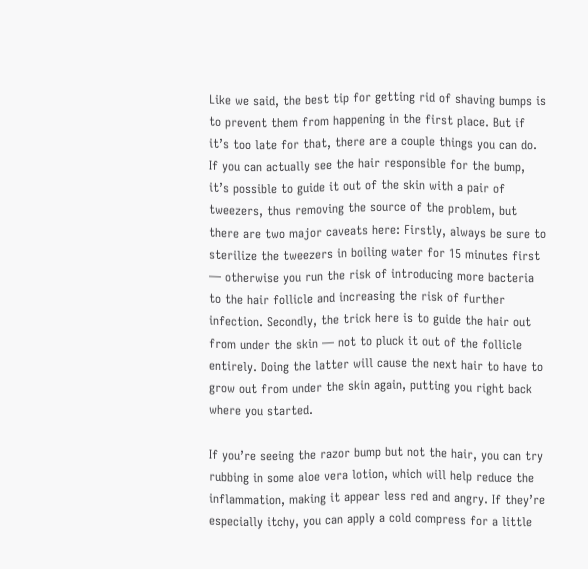Like we said, the best tip for getting rid of shaving bumps is to prevent them from happening in the first place. But if it’s too late for that, there are a couple things you can do. If you can actually see the hair responsible for the bump, it’s possible to guide it out of the skin with a pair of tweezers, thus removing the source of the problem, but there are two major caveats here: Firstly, always be sure to sterilize the tweezers in boiling water for 15 minutes first — otherwise you run the risk of introducing more bacteria to the hair follicle and increasing the risk of further infection. Secondly, the trick here is to guide the hair out from under the skin — not to pluck it out of the follicle entirely. Doing the latter will cause the next hair to have to grow out from under the skin again, putting you right back where you started.

If you’re seeing the razor bump but not the hair, you can try rubbing in some aloe vera lotion, which will help reduce the inflammation, making it appear less red and angry. If they’re especially itchy, you can apply a cold compress for a little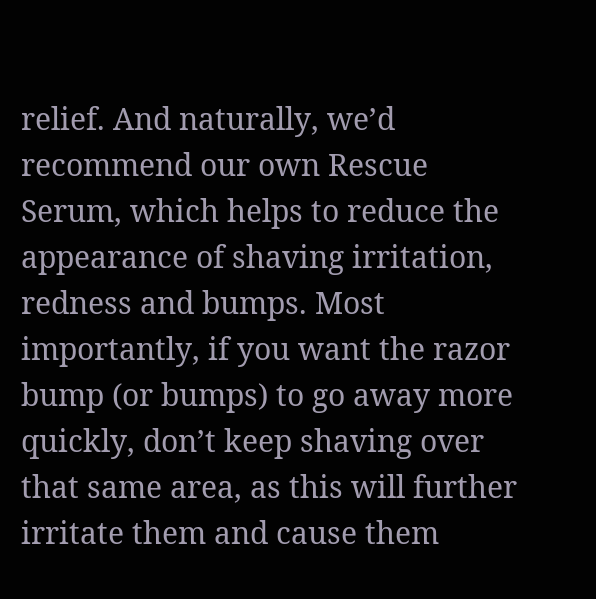relief. And naturally, we’d recommend our own Rescue Serum, which helps to reduce the appearance of shaving irritation, redness and bumps. Most importantly, if you want the razor bump (or bumps) to go away more quickly, don’t keep shaving over that same area, as this will further irritate them and cause them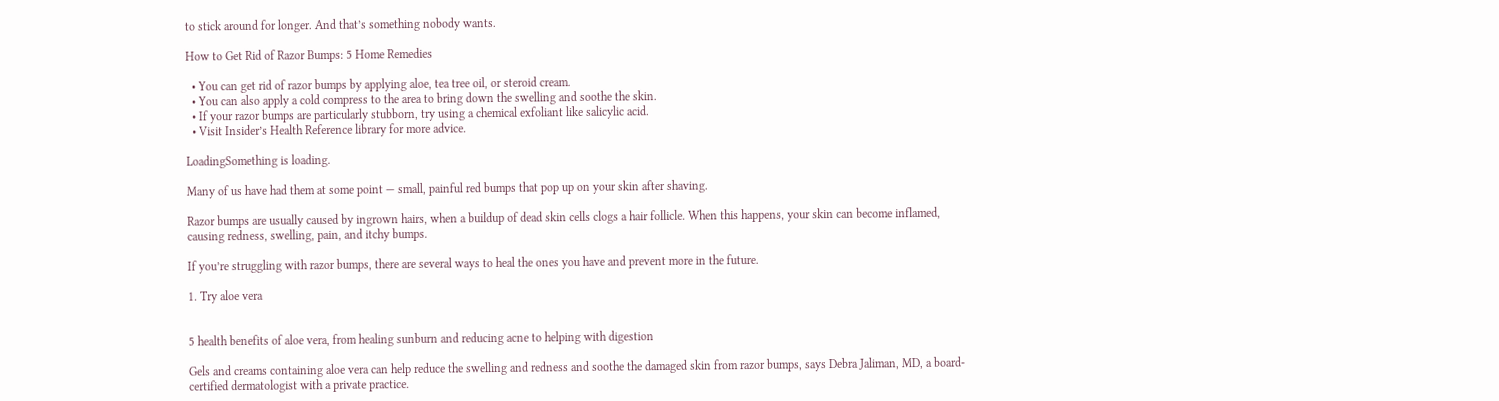to stick around for longer. And that’s something nobody wants.

How to Get Rid of Razor Bumps: 5 Home Remedies

  • You can get rid of razor bumps by applying aloe, tea tree oil, or steroid cream.
  • You can also apply a cold compress to the area to bring down the swelling and soothe the skin.
  • If your razor bumps are particularly stubborn, try using a chemical exfoliant like salicylic acid.
  • Visit Insider’s Health Reference library for more advice.

LoadingSomething is loading.

Many of us have had them at some point — small, painful red bumps that pop up on your skin after shaving.

Razor bumps are usually caused by ingrown hairs, when a buildup of dead skin cells clogs a hair follicle. When this happens, your skin can become inflamed, causing redness, swelling, pain, and itchy bumps.

If you’re struggling with razor bumps, there are several ways to heal the ones you have and prevent more in the future.

1. Try aloe vera


5 health benefits of aloe vera, from healing sunburn and reducing acne to helping with digestion

Gels and creams containing aloe vera can help reduce the swelling and redness and soothe the damaged skin from razor bumps, says Debra Jaliman, MD, a board-certified dermatologist with a private practice.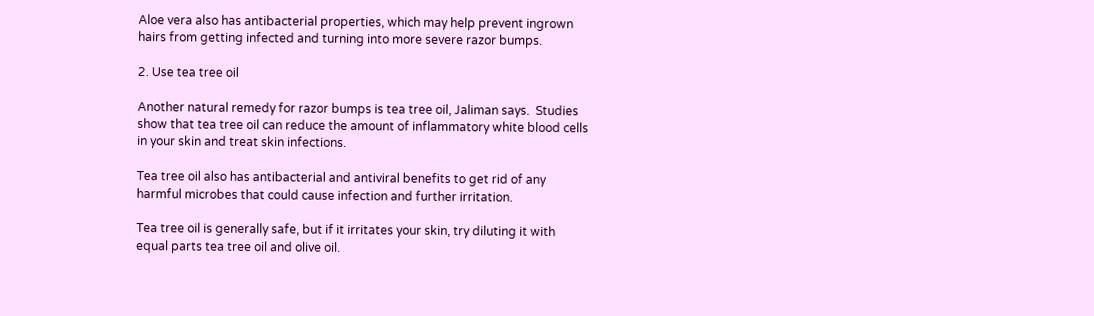Aloe vera also has antibacterial properties, which may help prevent ingrown hairs from getting infected and turning into more severe razor bumps.

2. Use tea tree oil

Another natural remedy for razor bumps is tea tree oil, Jaliman says.  Studies show that tea tree oil can reduce the amount of inflammatory white blood cells in your skin and treat skin infections.

Tea tree oil also has antibacterial and antiviral benefits to get rid of any harmful microbes that could cause infection and further irritation.

Tea tree oil is generally safe, but if it irritates your skin, try diluting it with equal parts tea tree oil and olive oil.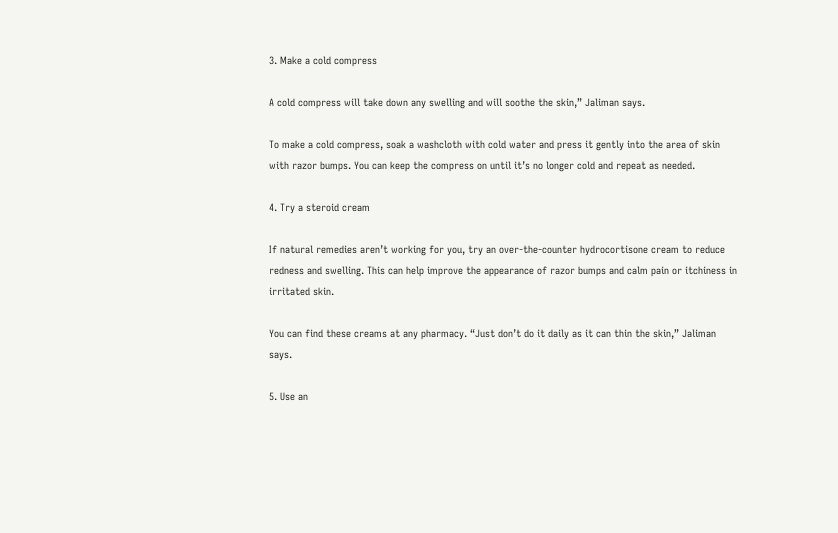3. Make a cold compress

A cold compress will take down any swelling and will soothe the skin,” Jaliman says.

To make a cold compress, soak a washcloth with cold water and press it gently into the area of skin with razor bumps. You can keep the compress on until it’s no longer cold and repeat as needed.

4. Try a steroid cream

If natural remedies aren’t working for you, try an over-the-counter hydrocortisone cream to reduce redness and swelling. This can help improve the appearance of razor bumps and calm pain or itchiness in irritated skin.

You can find these creams at any pharmacy. “Just don’t do it daily as it can thin the skin,” Jaliman says.

5. Use an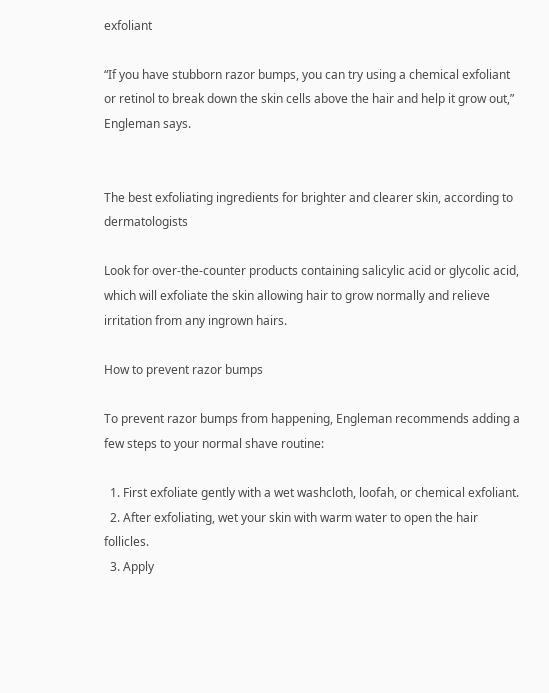exfoliant

“If you have stubborn razor bumps, you can try using a chemical exfoliant or retinol to break down the skin cells above the hair and help it grow out,” Engleman says.


The best exfoliating ingredients for brighter and clearer skin, according to dermatologists

Look for over-the-counter products containing salicylic acid or glycolic acid, which will exfoliate the skin allowing hair to grow normally and relieve irritation from any ingrown hairs.

How to prevent razor bumps

To prevent razor bumps from happening, Engleman recommends adding a few steps to your normal shave routine:

  1. First exfoliate gently with a wet washcloth, loofah, or chemical exfoliant.
  2. After exfoliating, wet your skin with warm water to open the hair follicles.
  3. Apply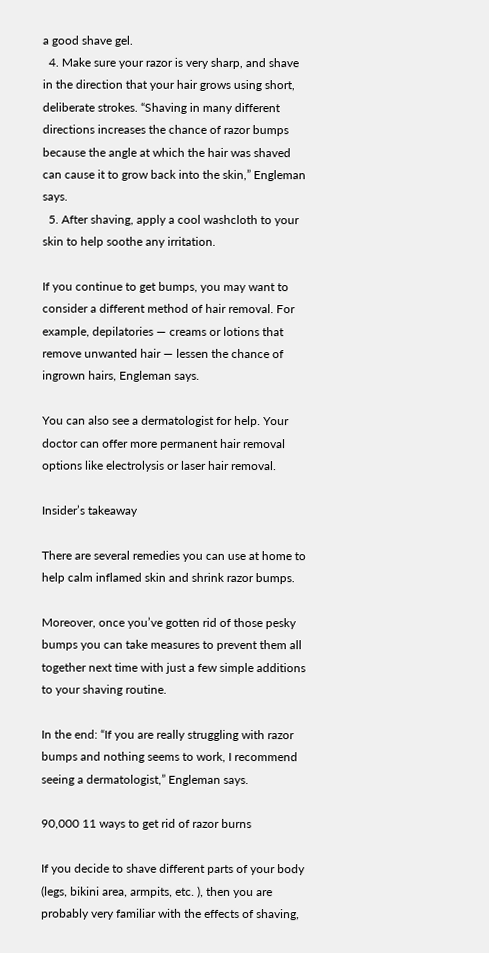a good shave gel.
  4. Make sure your razor is very sharp, and shave in the direction that your hair grows using short, deliberate strokes. “Shaving in many different directions increases the chance of razor bumps because the angle at which the hair was shaved can cause it to grow back into the skin,” Engleman says.
  5. After shaving, apply a cool washcloth to your skin to help soothe any irritation.

If you continue to get bumps, you may want to consider a different method of hair removal. For example, depilatories — creams or lotions that remove unwanted hair — lessen the chance of ingrown hairs, Engleman says.

You can also see a dermatologist for help. Your doctor can offer more permanent hair removal options like electrolysis or laser hair removal.

Insider’s takeaway

There are several remedies you can use at home to help calm inflamed skin and shrink razor bumps.

Moreover, once you’ve gotten rid of those pesky bumps you can take measures to prevent them all together next time with just a few simple additions to your shaving routine.

In the end: “If you are really struggling with razor bumps and nothing seems to work, I recommend seeing a dermatologist,” Engleman says.

90,000 11 ways to get rid of razor burns

If you decide to shave different parts of your body (legs, bikini area, armpits, etc. ), then you are probably very familiar with the effects of shaving,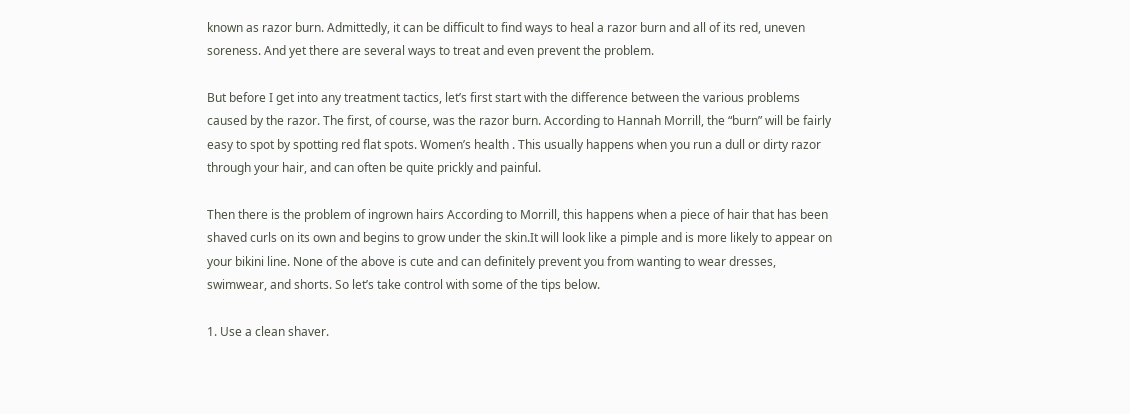known as razor burn. Admittedly, it can be difficult to find ways to heal a razor burn and all of its red, uneven soreness. And yet there are several ways to treat and even prevent the problem.

But before I get into any treatment tactics, let’s first start with the difference between the various problems caused by the razor. The first, of course, was the razor burn. According to Hannah Morrill, the “burn” will be fairly easy to spot by spotting red flat spots. Women’s health . This usually happens when you run a dull or dirty razor through your hair, and can often be quite prickly and painful.

Then there is the problem of ingrown hairs According to Morrill, this happens when a piece of hair that has been shaved curls on its own and begins to grow under the skin.It will look like a pimple and is more likely to appear on your bikini line. None of the above is cute and can definitely prevent you from wanting to wear dresses, swimwear, and shorts. So let’s take control with some of the tips below.

1. Use a clean shaver.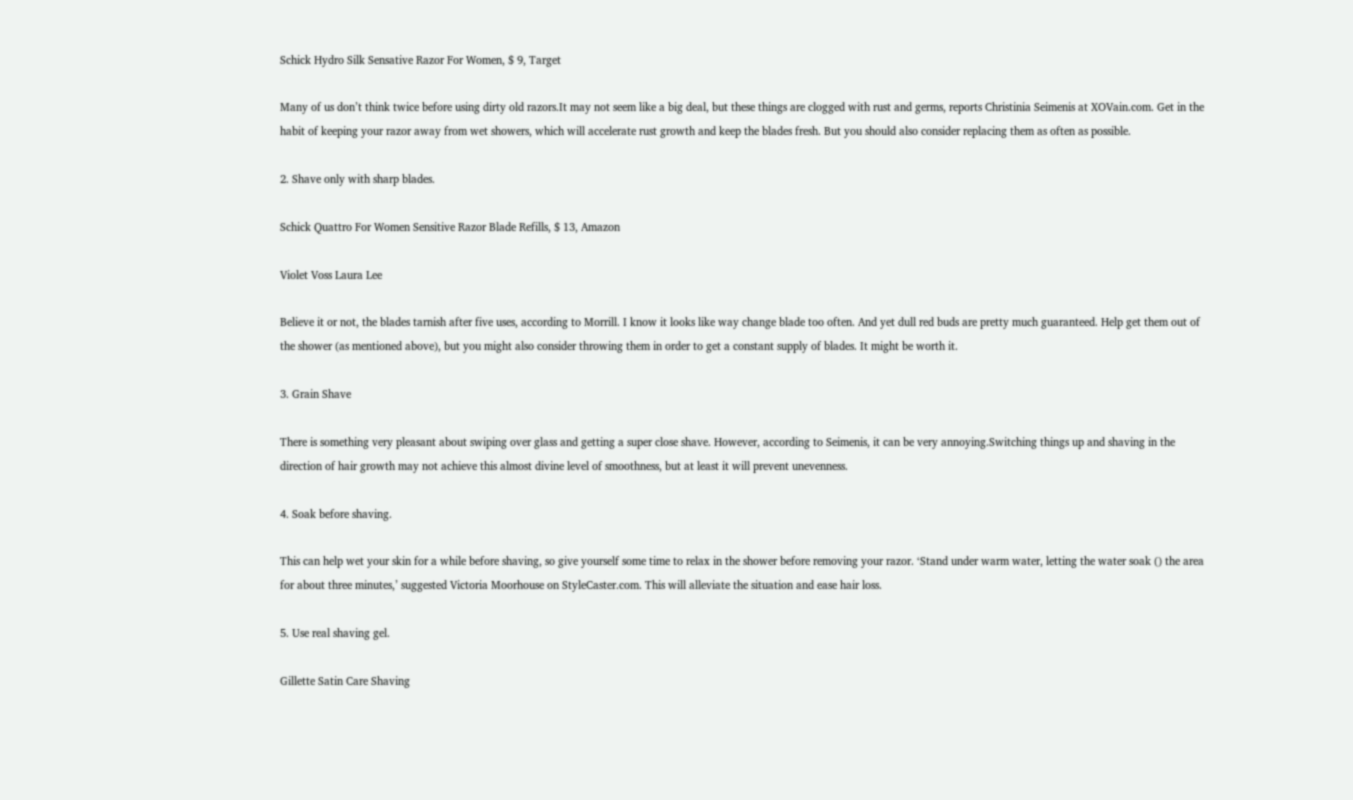Schick Hydro Silk Sensative Razor For Women, $ 9, Target

Many of us don’t think twice before using dirty old razors.It may not seem like a big deal, but these things are clogged with rust and germs, reports Christinia Seimenis at XOVain.com. Get in the habit of keeping your razor away from wet showers, which will accelerate rust growth and keep the blades fresh. But you should also consider replacing them as often as possible.

2. Shave only with sharp blades.

Schick Quattro For Women Sensitive Razor Blade Refills, $ 13, Amazon

Violet Voss Laura Lee

Believe it or not, the blades tarnish after five uses, according to Morrill. I know it looks like way change blade too often. And yet dull red buds are pretty much guaranteed. Help get them out of the shower (as mentioned above), but you might also consider throwing them in order to get a constant supply of blades. It might be worth it.

3. Grain Shave

There is something very pleasant about swiping over glass and getting a super close shave. However, according to Seimenis, it can be very annoying.Switching things up and shaving in the direction of hair growth may not achieve this almost divine level of smoothness, but at least it will prevent unevenness.

4. Soak before shaving.

This can help wet your skin for a while before shaving, so give yourself some time to relax in the shower before removing your razor. ‘Stand under warm water, letting the water soak () the area for about three minutes,’ suggested Victoria Moorhouse on StyleCaster.com. This will alleviate the situation and ease hair loss.

5. Use real shaving gel.

Gillette Satin Care Shaving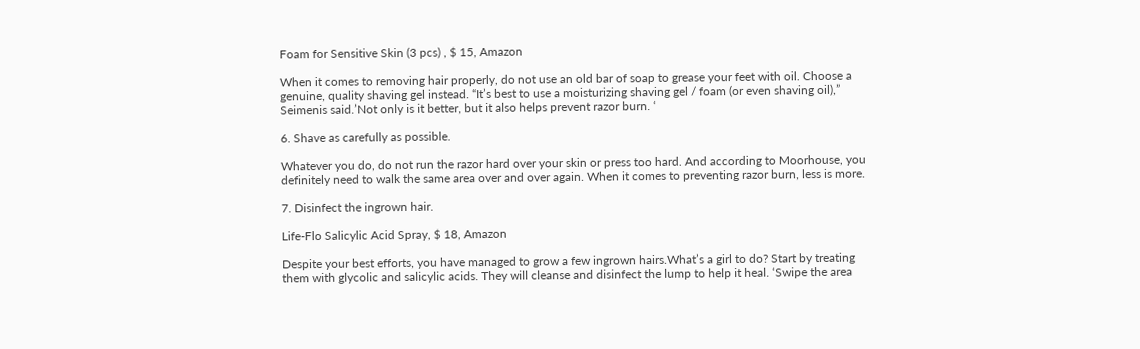Foam for Sensitive Skin (3 pcs) , $ 15, Amazon

When it comes to removing hair properly, do not use an old bar of soap to grease your feet with oil. Choose a genuine, quality shaving gel instead. “It’s best to use a moisturizing shaving gel / foam (or even shaving oil),” Seimenis said.’Not only is it better, but it also helps prevent razor burn. ‘

6. Shave as carefully as possible.

Whatever you do, do not run the razor hard over your skin or press too hard. And according to Moorhouse, you definitely need to walk the same area over and over again. When it comes to preventing razor burn, less is more.

7. Disinfect the ingrown hair.

Life-Flo Salicylic Acid Spray, $ 18, Amazon

Despite your best efforts, you have managed to grow a few ingrown hairs.What’s a girl to do? Start by treating them with glycolic and salicylic acids. They will cleanse and disinfect the lump to help it heal. ‘Swipe the area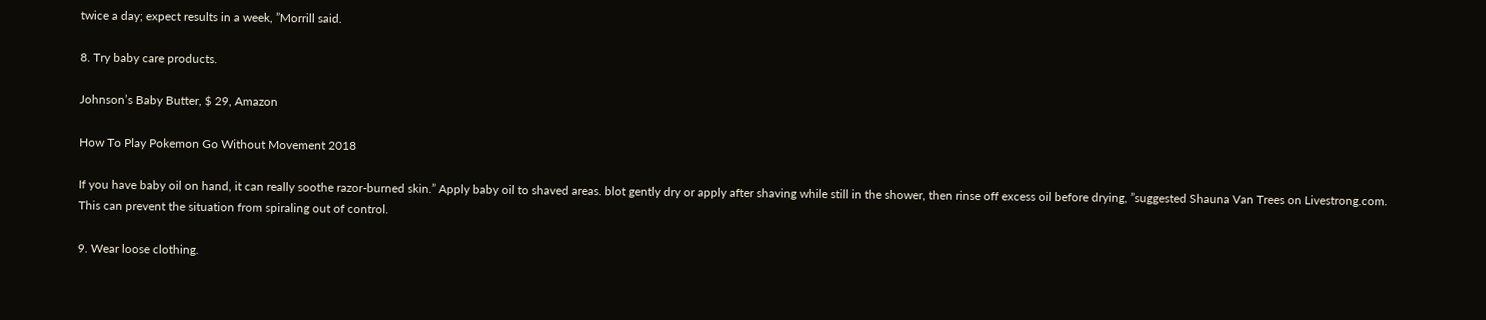twice a day; expect results in a week, ”Morrill said.

8. Try baby care products.

Johnson’s Baby Butter, $ 29, Amazon

How To Play Pokemon Go Without Movement 2018

If you have baby oil on hand, it can really soothe razor-burned skin.” Apply baby oil to shaved areas. blot gently dry or apply after shaving while still in the shower, then rinse off excess oil before drying, ”suggested Shauna Van Trees on Livestrong.com. This can prevent the situation from spiraling out of control.

9. Wear loose clothing.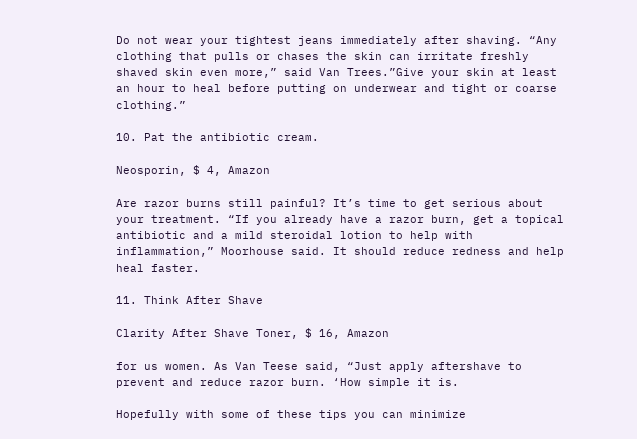Do not wear your tightest jeans immediately after shaving. “Any clothing that pulls or chases the skin can irritate freshly shaved skin even more,” said Van Trees.”Give your skin at least an hour to heal before putting on underwear and tight or coarse clothing.”

10. Pat the antibiotic cream.

Neosporin, $ 4, Amazon

Are razor burns still painful? It’s time to get serious about your treatment. “If you already have a razor burn, get a topical antibiotic and a mild steroidal lotion to help with inflammation,” Moorhouse said. It should reduce redness and help heal faster.

11. Think After Shave

Clarity After Shave Toner, $ 16, Amazon

for us women. As Van Teese said, “Just apply aftershave to prevent and reduce razor burn. ‘How simple it is.

Hopefully with some of these tips you can minimize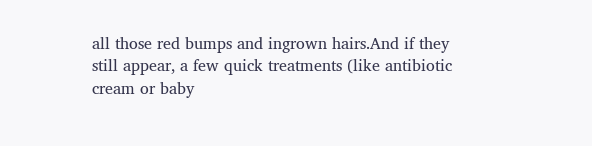all those red bumps and ingrown hairs.And if they still appear, a few quick treatments (like antibiotic cream or baby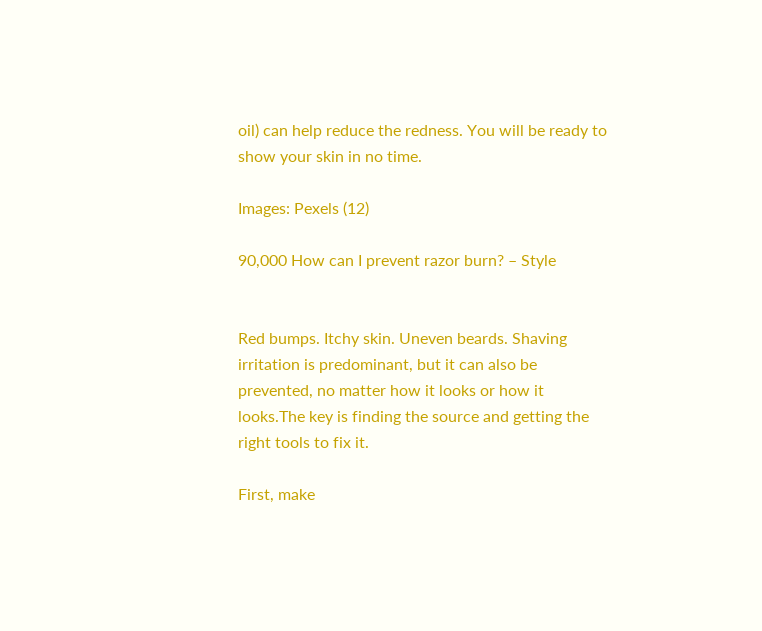oil) can help reduce the redness. You will be ready to show your skin in no time.

Images: Pexels (12)

90,000 How can I prevent razor burn? – Style


Red bumps. Itchy skin. Uneven beards. Shaving irritation is predominant, but it can also be prevented, no matter how it looks or how it looks.The key is finding the source and getting the right tools to fix it.

First, make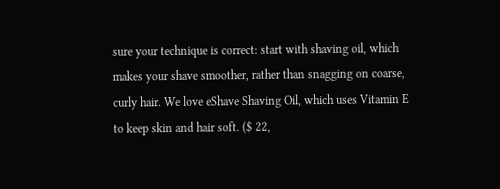sure your technique is correct: start with shaving oil, which makes your shave smoother, rather than snagging on coarse, curly hair. We love eShave Shaving Oil, which uses Vitamin E to keep skin and hair soft. ($ 22,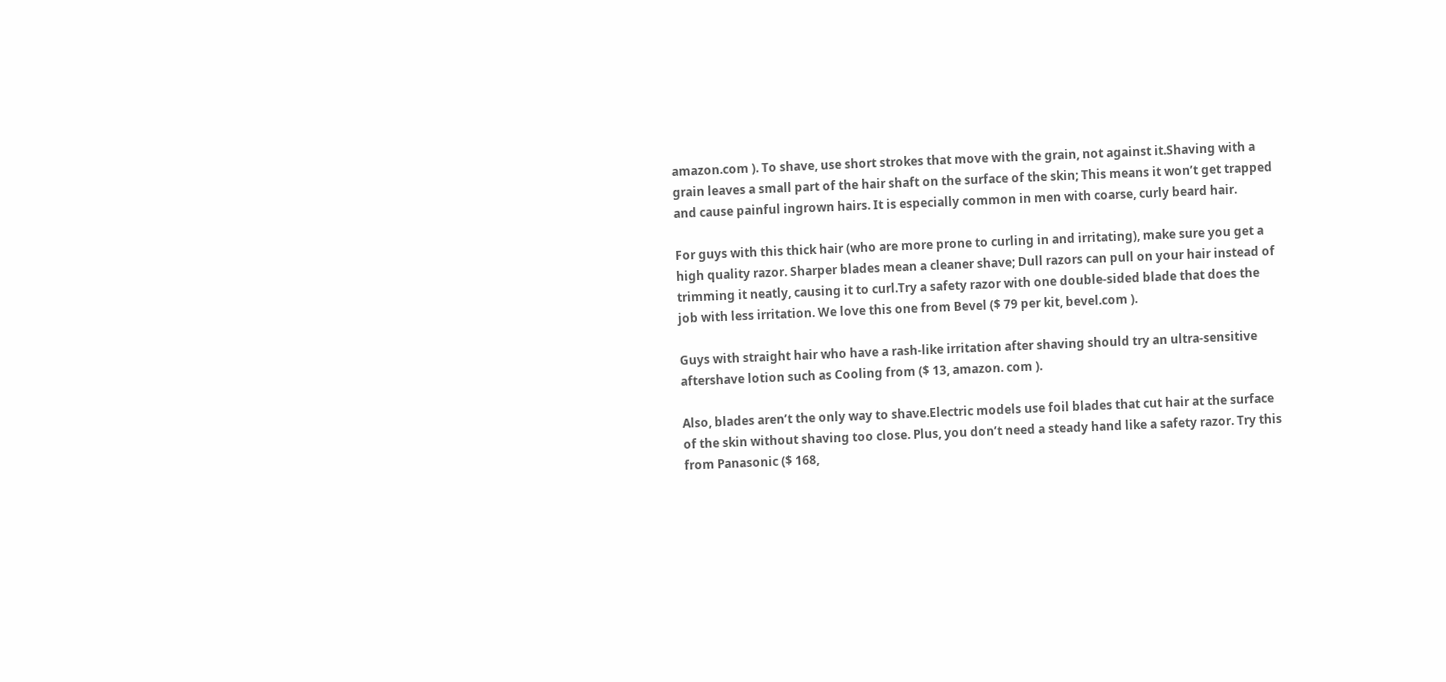amazon.com ). To shave, use short strokes that move with the grain, not against it.Shaving with a grain leaves a small part of the hair shaft on the surface of the skin; This means it won’t get trapped and cause painful ingrown hairs. It is especially common in men with coarse, curly beard hair.

For guys with this thick hair (who are more prone to curling in and irritating), make sure you get a high quality razor. Sharper blades mean a cleaner shave; Dull razors can pull on your hair instead of trimming it neatly, causing it to curl.Try a safety razor with one double-sided blade that does the job with less irritation. We love this one from Bevel ($ 79 per kit, bevel.com ).

Guys with straight hair who have a rash-like irritation after shaving should try an ultra-sensitive aftershave lotion such as Cooling from ($ 13, amazon. com ).

Also, blades aren’t the only way to shave.Electric models use foil blades that cut hair at the surface of the skin without shaving too close. Plus, you don’t need a steady hand like a safety razor. Try this from Panasonic ($ 168,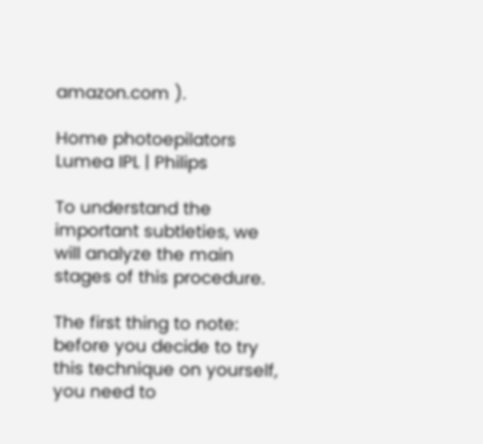amazon.com ).

Home photoepilators Lumea IPL | Philips

To understand the important subtleties, we will analyze the main stages of this procedure.

The first thing to note: before you decide to try this technique on yourself, you need to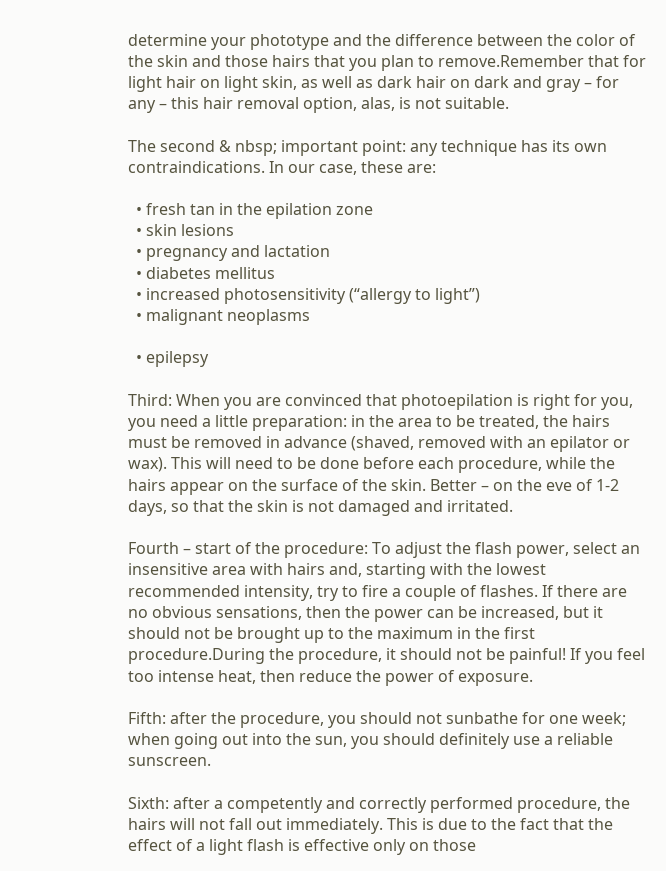determine your phototype and the difference between the color of the skin and those hairs that you plan to remove.Remember that for light hair on light skin, as well as dark hair on dark and gray – for any – this hair removal option, alas, is not suitable.

The second & nbsp; important point: any technique has its own contraindications. In our case, these are:

  • fresh tan in the epilation zone
  • skin lesions
  • pregnancy and lactation
  • diabetes mellitus
  • increased photosensitivity (“allergy to light”)
  • malignant neoplasms

  • epilepsy

Third: When you are convinced that photoepilation is right for you, you need a little preparation: in the area to be treated, the hairs must be removed in advance (shaved, removed with an epilator or wax). This will need to be done before each procedure, while the hairs appear on the surface of the skin. Better – on the eve of 1-2 days, so that the skin is not damaged and irritated.

Fourth – start of the procedure: To adjust the flash power, select an insensitive area with hairs and, starting with the lowest recommended intensity, try to fire a couple of flashes. If there are no obvious sensations, then the power can be increased, but it should not be brought up to the maximum in the first procedure.During the procedure, it should not be painful! If you feel too intense heat, then reduce the power of exposure.

Fifth: after the procedure, you should not sunbathe for one week; when going out into the sun, you should definitely use a reliable sunscreen.

Sixth: after a competently and correctly performed procedure, the hairs will not fall out immediately. This is due to the fact that the effect of a light flash is effective only on those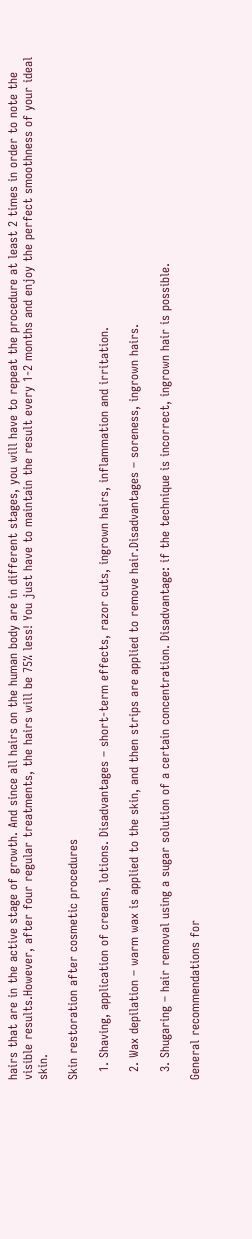hairs that are in the active stage of growth. And since all hairs on the human body are in different stages, you will have to repeat the procedure at least 2 times in order to note the visible results.However, after four regular treatments, the hairs will be 75% less! You just have to maintain the result every 1-2 months and enjoy the perfect smoothness of your ideal skin.

Skin restoration after cosmetic procedures

  1. Shaving, application of creams, lotions. Disadvantages – short-term effects, razor cuts, ingrown hairs, inflammation and irritation.

  2. Wax depilation – warm wax is applied to the skin, and then strips are applied to remove hair.Disadvantages – soreness, ingrown hairs.

  3. Shugaring – hair removal using a sugar solution of a certain concentration. Disadvantage: if the technique is incorrect, ingrown hair is possible.

General recommendations for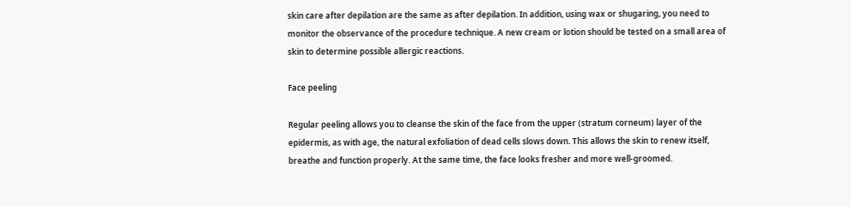skin care after depilation are the same as after depilation. In addition, using wax or shugaring, you need to monitor the observance of the procedure technique. A new cream or lotion should be tested on a small area of skin to determine possible allergic reactions.

Face peeling

Regular peeling allows you to cleanse the skin of the face from the upper (stratum corneum) layer of the epidermis, as with age, the natural exfoliation of dead cells slows down. This allows the skin to renew itself, breathe and function properly. At the same time, the face looks fresher and more well-groomed.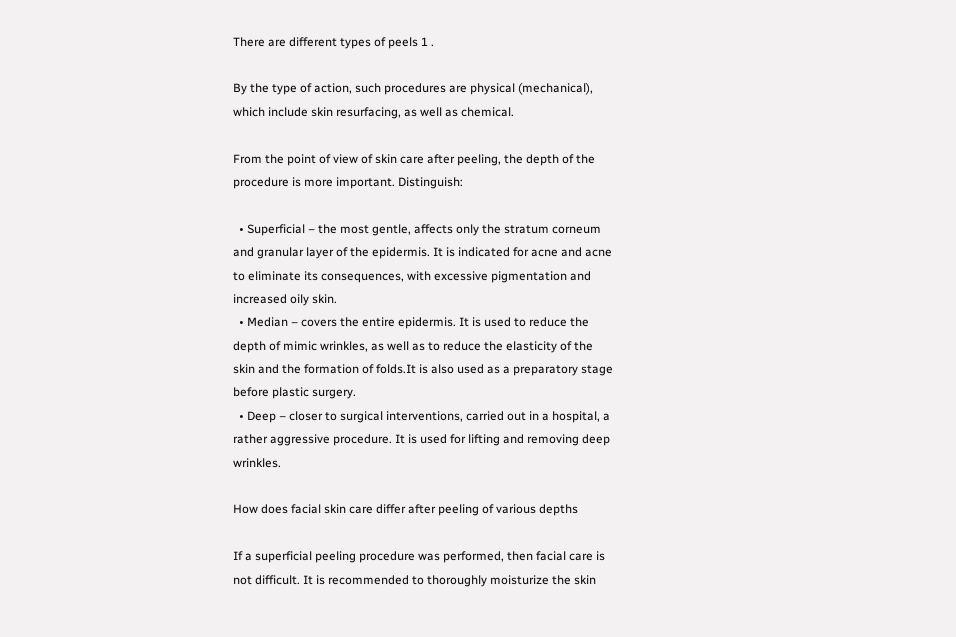There are different types of peels 1 .

By the type of action, such procedures are physical (mechanical), which include skin resurfacing, as well as chemical.

From the point of view of skin care after peeling, the depth of the procedure is more important. Distinguish:

  • Superficial – the most gentle, affects only the stratum corneum and granular layer of the epidermis. It is indicated for acne and acne to eliminate its consequences, with excessive pigmentation and increased oily skin.
  • Median – covers the entire epidermis. It is used to reduce the depth of mimic wrinkles, as well as to reduce the elasticity of the skin and the formation of folds.It is also used as a preparatory stage before plastic surgery.
  • Deep – closer to surgical interventions, carried out in a hospital, a rather aggressive procedure. It is used for lifting and removing deep wrinkles.

How does facial skin care differ after peeling of various depths

If a superficial peeling procedure was performed, then facial care is not difficult. It is recommended to thoroughly moisturize the skin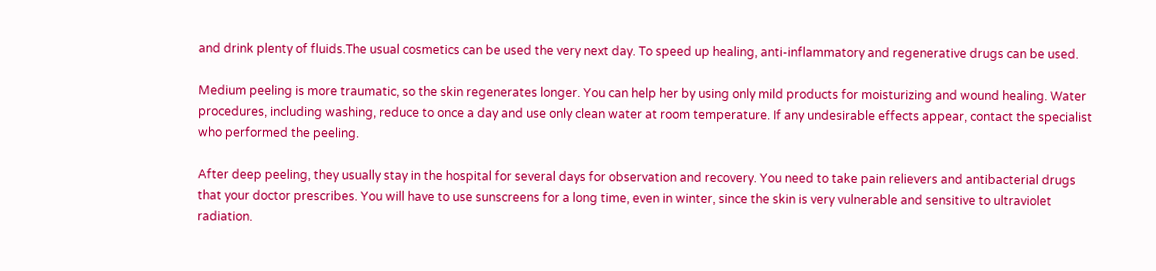and drink plenty of fluids.The usual cosmetics can be used the very next day. To speed up healing, anti-inflammatory and regenerative drugs can be used.

Medium peeling is more traumatic, so the skin regenerates longer. You can help her by using only mild products for moisturizing and wound healing. Water procedures, including washing, reduce to once a day and use only clean water at room temperature. If any undesirable effects appear, contact the specialist who performed the peeling.

After deep peeling, they usually stay in the hospital for several days for observation and recovery. You need to take pain relievers and antibacterial drugs that your doctor prescribes. You will have to use sunscreens for a long time, even in winter, since the skin is very vulnerable and sensitive to ultraviolet radiation.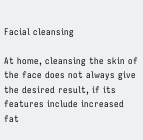Facial cleansing

At home, cleansing the skin of the face does not always give the desired result, if its features include increased fat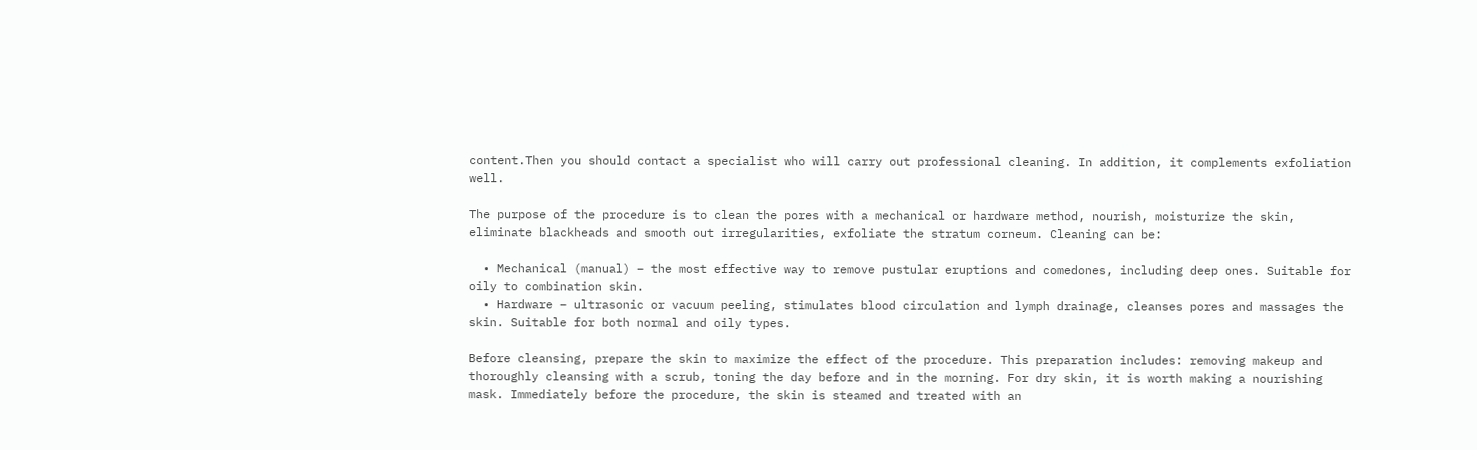content.Then you should contact a specialist who will carry out professional cleaning. In addition, it complements exfoliation well.

The purpose of the procedure is to clean the pores with a mechanical or hardware method, nourish, moisturize the skin, eliminate blackheads and smooth out irregularities, exfoliate the stratum corneum. Cleaning can be:

  • Mechanical (manual) – the most effective way to remove pustular eruptions and comedones, including deep ones. Suitable for oily to combination skin.
  • Hardware – ultrasonic or vacuum peeling, stimulates blood circulation and lymph drainage, cleanses pores and massages the skin. Suitable for both normal and oily types.

Before cleansing, prepare the skin to maximize the effect of the procedure. This preparation includes: removing makeup and thoroughly cleansing with a scrub, toning the day before and in the morning. For dry skin, it is worth making a nourishing mask. Immediately before the procedure, the skin is steamed and treated with an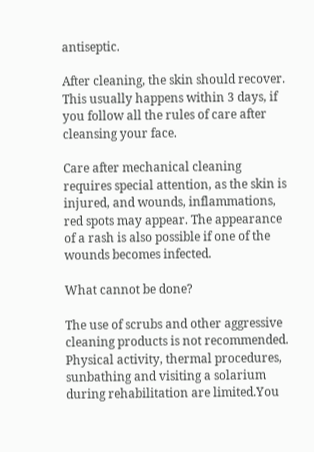antiseptic.

After cleaning, the skin should recover. This usually happens within 3 days, if you follow all the rules of care after cleansing your face.

Care after mechanical cleaning requires special attention, as the skin is injured, and wounds, inflammations, red spots may appear. The appearance of a rash is also possible if one of the wounds becomes infected.

What cannot be done?

The use of scrubs and other aggressive cleaning products is not recommended. Physical activity, thermal procedures, sunbathing and visiting a solarium during rehabilitation are limited.You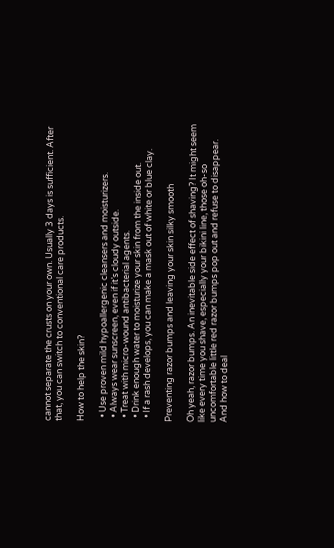cannot separate the crusts on your own. Usually 3 days is sufficient. After that, you can switch to conventional care products.

How to help the skin?

  • Use proven mild hypoallergenic cleansers and moisturizers.
  • Always wear sunscreen, even if it’s cloudy outside.
  • Treat with micro-wound antibacterial agents.
  • Drink enough water to moisturize your skin from the inside out.
  • If a rash develops, you can make a mask out of white or blue clay.

Preventing razor bumps and leaving your skin silky smooth

Oh yeah, razor bumps. An inevitable side effect of shaving? It might seem like every time you shave, especially your bikini line, those oh-so uncomfortable little red razor bumps pop out and refuse to disappear. And how to deal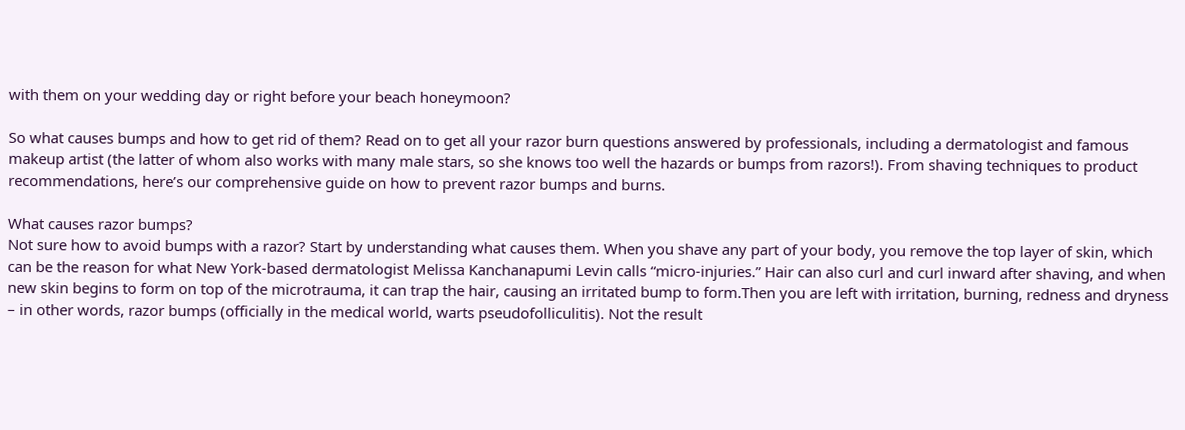with them on your wedding day or right before your beach honeymoon?

So what causes bumps and how to get rid of them? Read on to get all your razor burn questions answered by professionals, including a dermatologist and famous makeup artist (the latter of whom also works with many male stars, so she knows too well the hazards or bumps from razors!). From shaving techniques to product recommendations, here’s our comprehensive guide on how to prevent razor bumps and burns.

What causes razor bumps?
Not sure how to avoid bumps with a razor? Start by understanding what causes them. When you shave any part of your body, you remove the top layer of skin, which can be the reason for what New York-based dermatologist Melissa Kanchanapumi Levin calls “micro-injuries.” Hair can also curl and curl inward after shaving, and when new skin begins to form on top of the microtrauma, it can trap the hair, causing an irritated bump to form.Then you are left with irritation, burning, redness and dryness – in other words, razor bumps (officially in the medical world, warts pseudofolliculitis). Not the result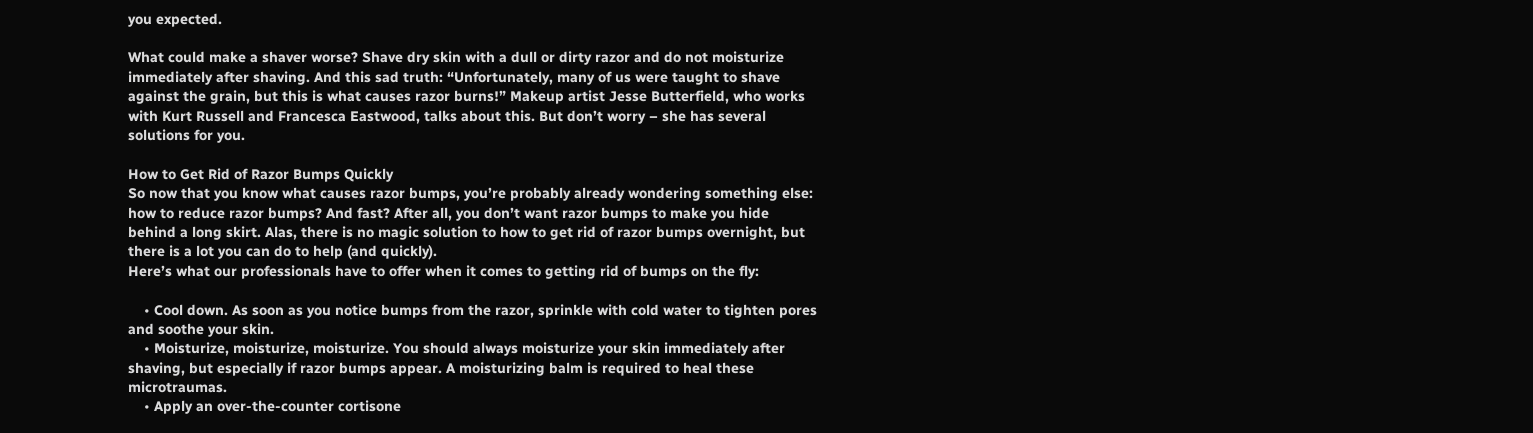you expected.

What could make a shaver worse? Shave dry skin with a dull or dirty razor and do not moisturize immediately after shaving. And this sad truth: “Unfortunately, many of us were taught to shave against the grain, but this is what causes razor burns!” Makeup artist Jesse Butterfield, who works with Kurt Russell and Francesca Eastwood, talks about this. But don’t worry – she has several solutions for you.

How to Get Rid of Razor Bumps Quickly
So now that you know what causes razor bumps, you’re probably already wondering something else: how to reduce razor bumps? And fast? After all, you don’t want razor bumps to make you hide behind a long skirt. Alas, there is no magic solution to how to get rid of razor bumps overnight, but there is a lot you can do to help (and quickly).
Here’s what our professionals have to offer when it comes to getting rid of bumps on the fly:

    • Cool down. As soon as you notice bumps from the razor, sprinkle with cold water to tighten pores and soothe your skin.
    • Moisturize, moisturize, moisturize. You should always moisturize your skin immediately after shaving, but especially if razor bumps appear. A moisturizing balm is required to heal these microtraumas.
    • Apply an over-the-counter cortisone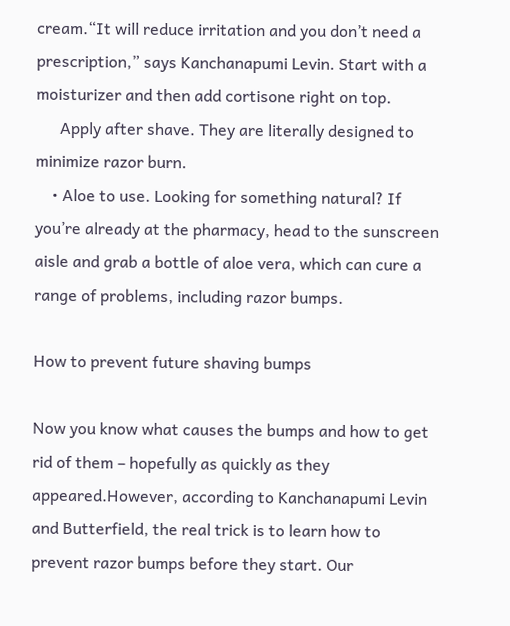cream.“It will reduce irritation and you don’t need a prescription,” says Kanchanapumi Levin. Start with a moisturizer and then add cortisone right on top.
      Apply after shave. They are literally designed to minimize razor burn.
    • Aloe to use. Looking for something natural? If you’re already at the pharmacy, head to the sunscreen aisle and grab a bottle of aloe vera, which can cure a range of problems, including razor bumps.

How to prevent future shaving bumps

Now you know what causes the bumps and how to get rid of them – hopefully as quickly as they appeared.However, according to Kanchanapumi Levin and Butterfield, the real trick is to learn how to prevent razor bumps before they start. Our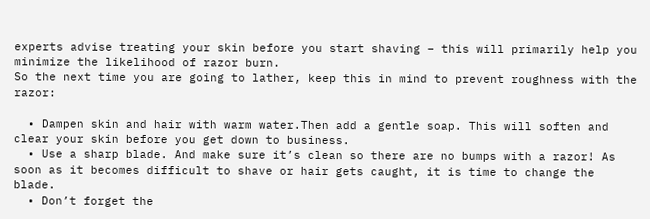experts advise treating your skin before you start shaving – this will primarily help you minimize the likelihood of razor burn.
So the next time you are going to lather, keep this in mind to prevent roughness with the razor:

  • Dampen skin and hair with warm water.Then add a gentle soap. This will soften and clear your skin before you get down to business.
  • Use a sharp blade. And make sure it’s clean so there are no bumps with a razor! As soon as it becomes difficult to shave or hair gets caught, it is time to change the blade.
  • Don’t forget the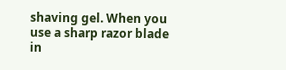shaving gel. When you use a sharp razor blade in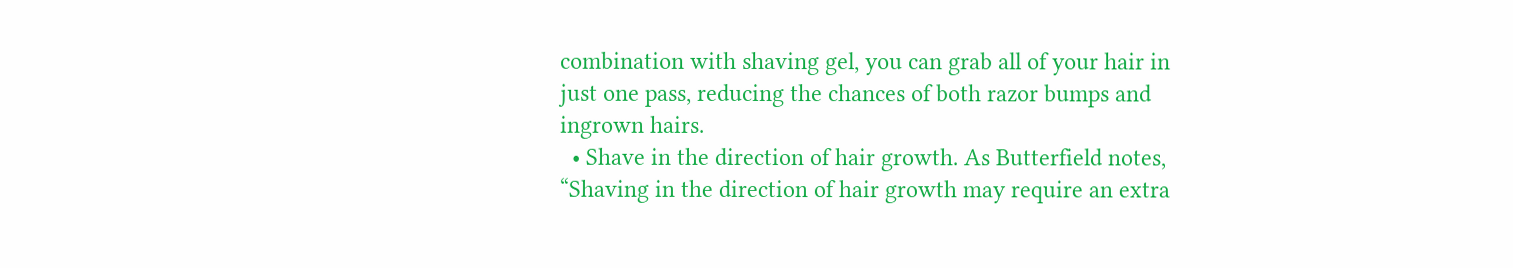combination with shaving gel, you can grab all of your hair in just one pass, reducing the chances of both razor bumps and ingrown hairs.
  • Shave in the direction of hair growth. As Butterfield notes, “Shaving in the direction of hair growth may require an extra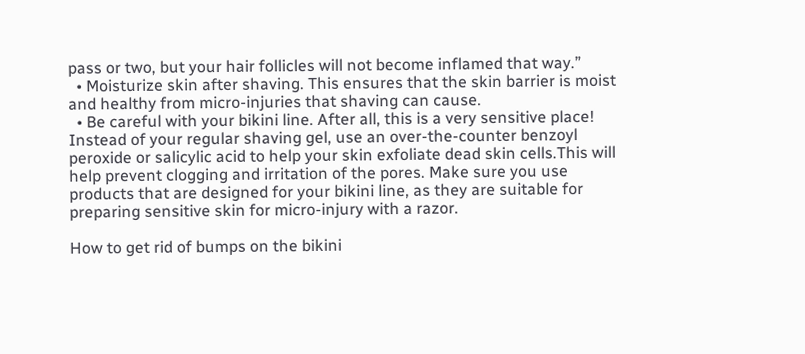pass or two, but your hair follicles will not become inflamed that way.”
  • Moisturize skin after shaving. This ensures that the skin barrier is moist and healthy from micro-injuries that shaving can cause.
  • Be careful with your bikini line. After all, this is a very sensitive place! Instead of your regular shaving gel, use an over-the-counter benzoyl peroxide or salicylic acid to help your skin exfoliate dead skin cells.This will help prevent clogging and irritation of the pores. Make sure you use products that are designed for your bikini line, as they are suitable for preparing sensitive skin for micro-injury with a razor.

How to get rid of bumps on the bikini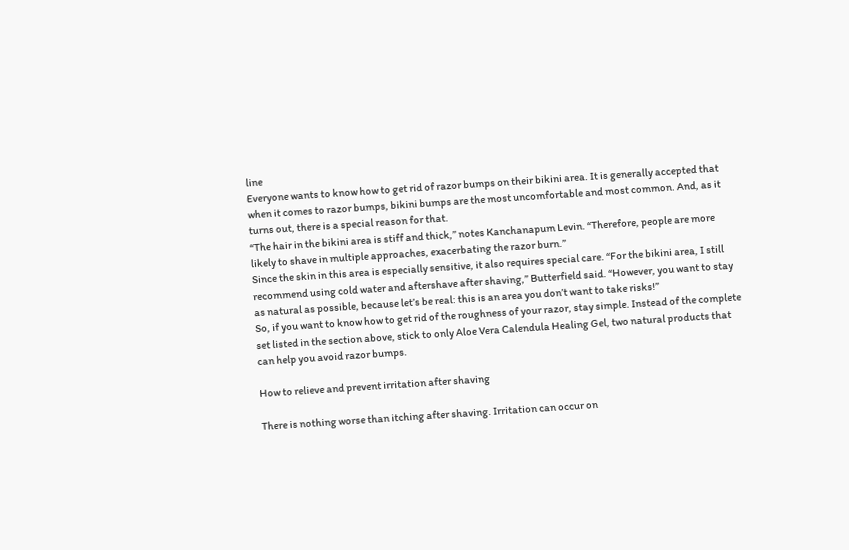line
Everyone wants to know how to get rid of razor bumps on their bikini area. It is generally accepted that when it comes to razor bumps, bikini bumps are the most uncomfortable and most common. And, as it turns out, there is a special reason for that.
“The hair in the bikini area is stiff and thick,” notes Kanchanapum Levin. “Therefore, people are more likely to shave in multiple approaches, exacerbating the razor burn.”
Since the skin in this area is especially sensitive, it also requires special care. “For the bikini area, I still recommend using cold water and aftershave after shaving,” Butterfield said. “However, you want to stay as natural as possible, because let’s be real: this is an area you don’t want to take risks!”
So, if you want to know how to get rid of the roughness of your razor, stay simple. Instead of the complete set listed in the section above, stick to only Aloe Vera Calendula Healing Gel, two natural products that can help you avoid razor bumps.

How to relieve and prevent irritation after shaving

There is nothing worse than itching after shaving. Irritation can occur on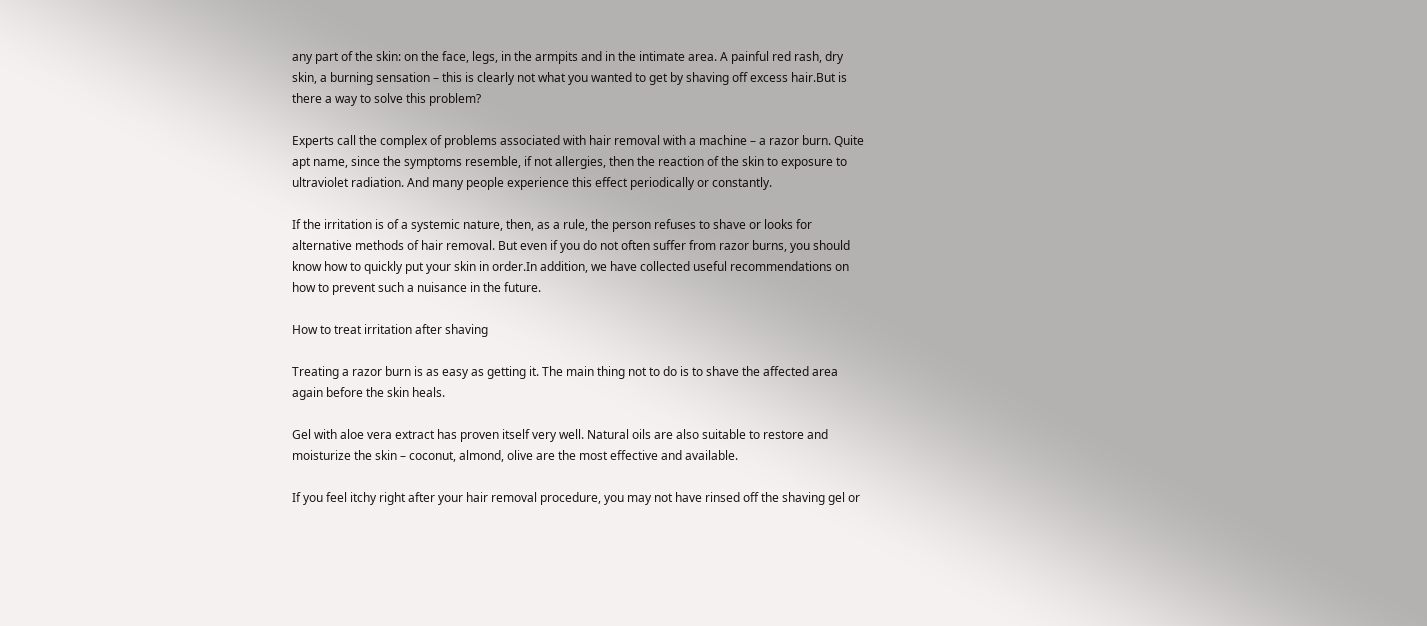any part of the skin: on the face, legs, in the armpits and in the intimate area. A painful red rash, dry skin, a burning sensation – this is clearly not what you wanted to get by shaving off excess hair.But is there a way to solve this problem?

Experts call the complex of problems associated with hair removal with a machine – a razor burn. Quite apt name, since the symptoms resemble, if not allergies, then the reaction of the skin to exposure to ultraviolet radiation. And many people experience this effect periodically or constantly.

If the irritation is of a systemic nature, then, as a rule, the person refuses to shave or looks for alternative methods of hair removal. But even if you do not often suffer from razor burns, you should know how to quickly put your skin in order.In addition, we have collected useful recommendations on how to prevent such a nuisance in the future.

How to treat irritation after shaving

Treating a razor burn is as easy as getting it. The main thing not to do is to shave the affected area again before the skin heals.

Gel with aloe vera extract has proven itself very well. Natural oils are also suitable to restore and moisturize the skin – coconut, almond, olive are the most effective and available.

If you feel itchy right after your hair removal procedure, you may not have rinsed off the shaving gel or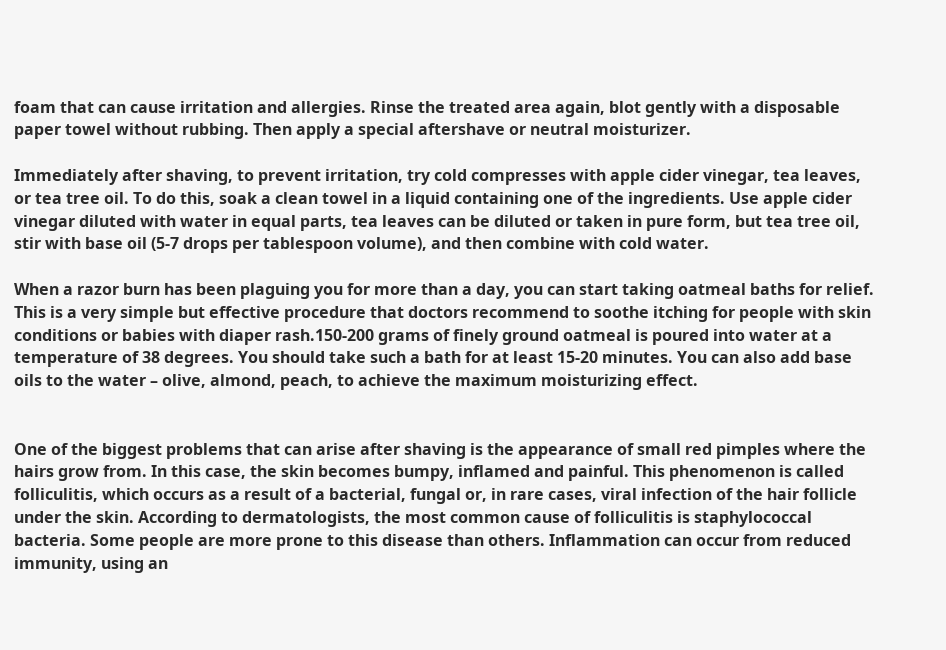foam that can cause irritation and allergies. Rinse the treated area again, blot gently with a disposable paper towel without rubbing. Then apply a special aftershave or neutral moisturizer.

Immediately after shaving, to prevent irritation, try cold compresses with apple cider vinegar, tea leaves, or tea tree oil. To do this, soak a clean towel in a liquid containing one of the ingredients. Use apple cider vinegar diluted with water in equal parts, tea leaves can be diluted or taken in pure form, but tea tree oil, stir with base oil (5-7 drops per tablespoon volume), and then combine with cold water.

When a razor burn has been plaguing you for more than a day, you can start taking oatmeal baths for relief. This is a very simple but effective procedure that doctors recommend to soothe itching for people with skin conditions or babies with diaper rash.150-200 grams of finely ground oatmeal is poured into water at a temperature of 38 degrees. You should take such a bath for at least 15-20 minutes. You can also add base oils to the water – olive, almond, peach, to achieve the maximum moisturizing effect.


One of the biggest problems that can arise after shaving is the appearance of small red pimples where the hairs grow from. In this case, the skin becomes bumpy, inflamed and painful. This phenomenon is called folliculitis, which occurs as a result of a bacterial, fungal or, in rare cases, viral infection of the hair follicle under the skin. According to dermatologists, the most common cause of folliculitis is staphylococcal bacteria. Some people are more prone to this disease than others. Inflammation can occur from reduced immunity, using an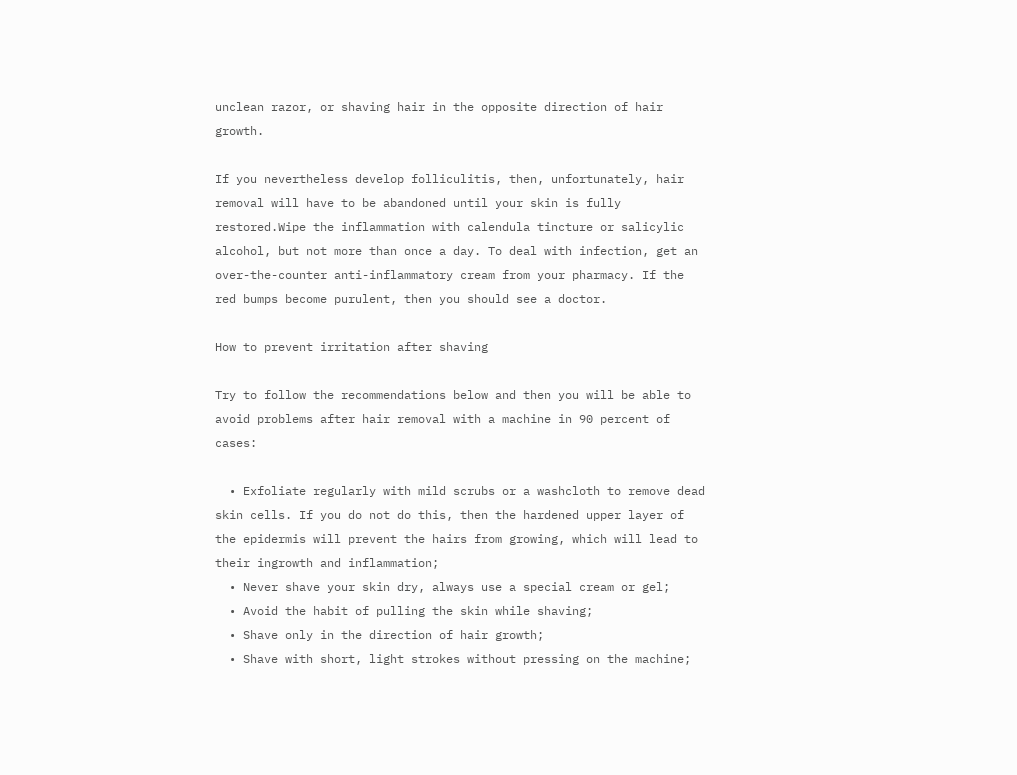unclean razor, or shaving hair in the opposite direction of hair growth.

If you nevertheless develop folliculitis, then, unfortunately, hair removal will have to be abandoned until your skin is fully restored.Wipe the inflammation with calendula tincture or salicylic alcohol, but not more than once a day. To deal with infection, get an over-the-counter anti-inflammatory cream from your pharmacy. If the red bumps become purulent, then you should see a doctor.

How to prevent irritation after shaving

Try to follow the recommendations below and then you will be able to avoid problems after hair removal with a machine in 90 percent of cases:

  • Exfoliate regularly with mild scrubs or a washcloth to remove dead skin cells. If you do not do this, then the hardened upper layer of the epidermis will prevent the hairs from growing, which will lead to their ingrowth and inflammation;
  • Never shave your skin dry, always use a special cream or gel;
  • Avoid the habit of pulling the skin while shaving;
  • Shave only in the direction of hair growth;
  • Shave with short, light strokes without pressing on the machine;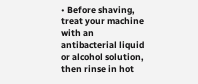• Before shaving, treat your machine with an antibacterial liquid or alcohol solution, then rinse in hot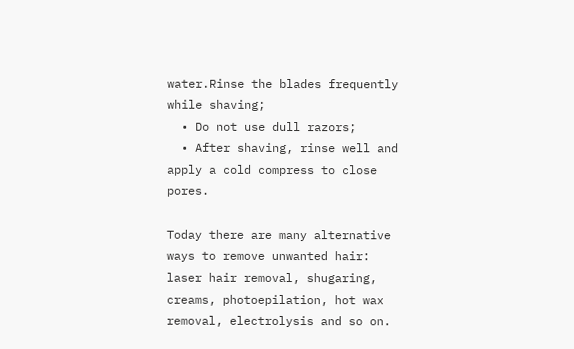water.Rinse the blades frequently while shaving;
  • Do not use dull razors;
  • After shaving, rinse well and apply a cold compress to close pores.

Today there are many alternative ways to remove unwanted hair: laser hair removal, shugaring, creams, photoepilation, hot wax removal, electrolysis and so on.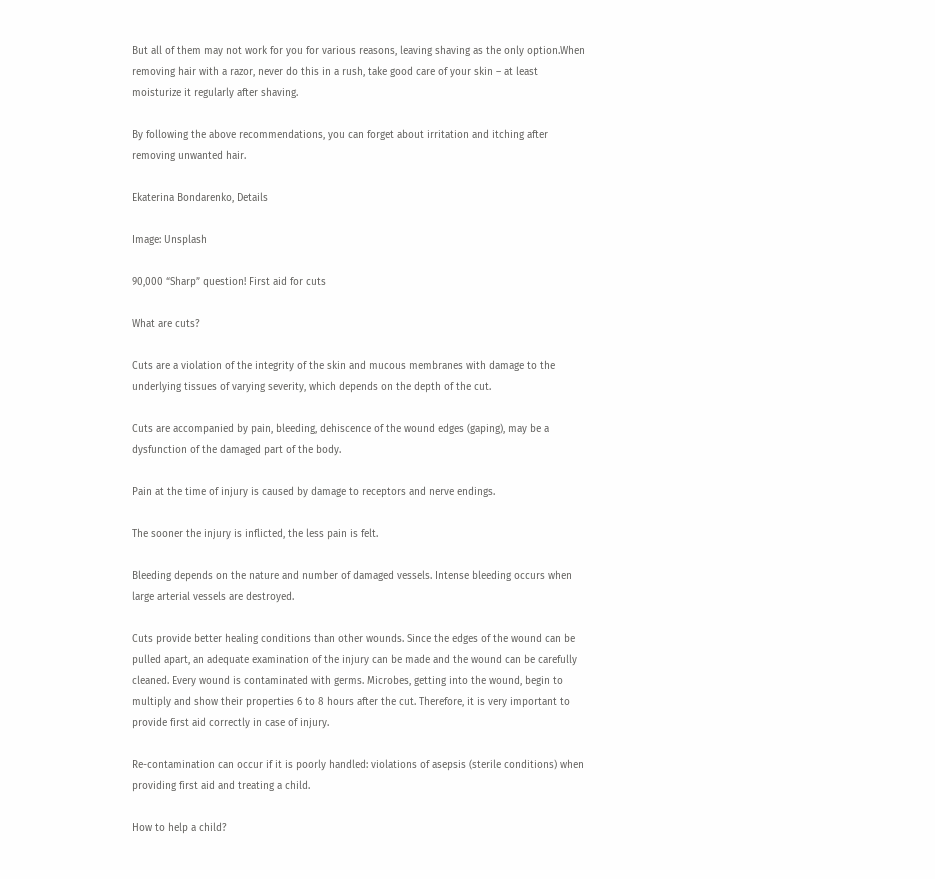But all of them may not work for you for various reasons, leaving shaving as the only option.When removing hair with a razor, never do this in a rush, take good care of your skin – at least moisturize it regularly after shaving.

By following the above recommendations, you can forget about irritation and itching after removing unwanted hair.

Ekaterina Bondarenko, Details

Image: Unsplash

90,000 “Sharp” question! First aid for cuts

What are cuts?

Cuts are a violation of the integrity of the skin and mucous membranes with damage to the underlying tissues of varying severity, which depends on the depth of the cut.

Cuts are accompanied by pain, bleeding, dehiscence of the wound edges (gaping), may be a dysfunction of the damaged part of the body.

Pain at the time of injury is caused by damage to receptors and nerve endings.

The sooner the injury is inflicted, the less pain is felt.

Bleeding depends on the nature and number of damaged vessels. Intense bleeding occurs when large arterial vessels are destroyed.

Cuts provide better healing conditions than other wounds. Since the edges of the wound can be pulled apart, an adequate examination of the injury can be made and the wound can be carefully cleaned. Every wound is contaminated with germs. Microbes, getting into the wound, begin to multiply and show their properties 6 to 8 hours after the cut. Therefore, it is very important to provide first aid correctly in case of injury.

Re-contamination can occur if it is poorly handled: violations of asepsis (sterile conditions) when providing first aid and treating a child.

How to help a child?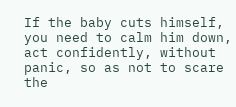If the baby cuts himself, you need to calm him down, act confidently, without panic, so as not to scare the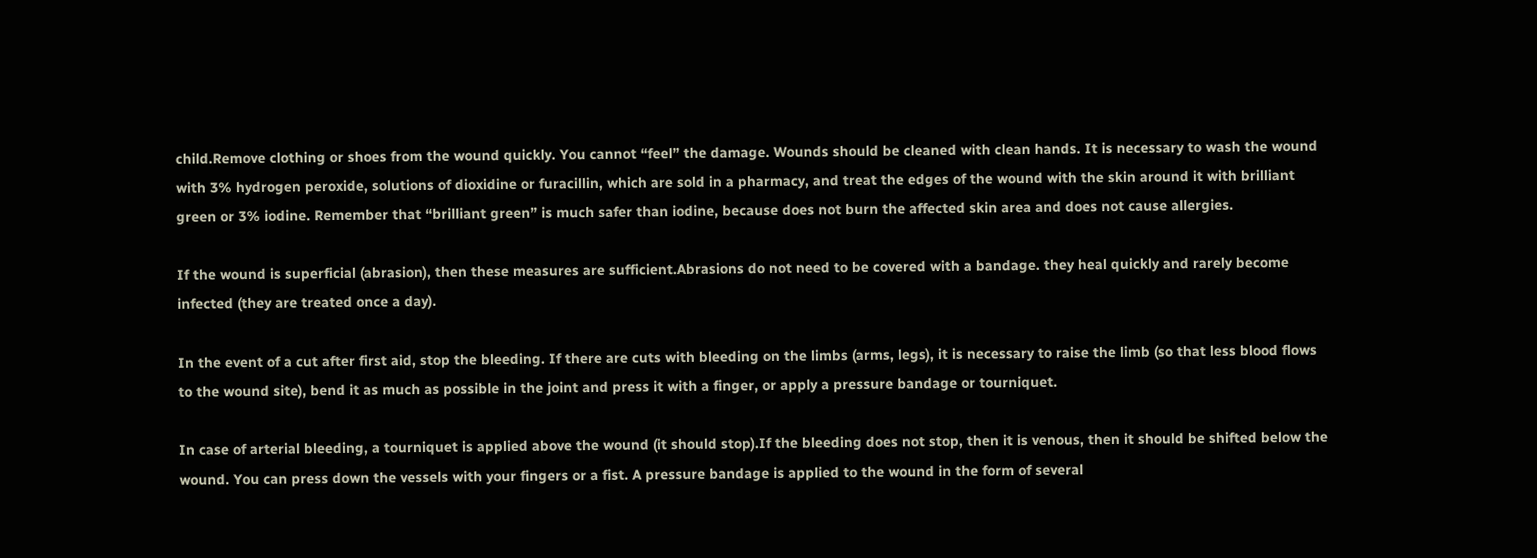child.Remove clothing or shoes from the wound quickly. You cannot “feel” the damage. Wounds should be cleaned with clean hands. It is necessary to wash the wound with 3% hydrogen peroxide, solutions of dioxidine or furacillin, which are sold in a pharmacy, and treat the edges of the wound with the skin around it with brilliant green or 3% iodine. Remember that “brilliant green” is much safer than iodine, because does not burn the affected skin area and does not cause allergies.

If the wound is superficial (abrasion), then these measures are sufficient.Abrasions do not need to be covered with a bandage. they heal quickly and rarely become infected (they are treated once a day).

In the event of a cut after first aid, stop the bleeding. If there are cuts with bleeding on the limbs (arms, legs), it is necessary to raise the limb (so that less blood flows to the wound site), bend it as much as possible in the joint and press it with a finger, or apply a pressure bandage or tourniquet.

In case of arterial bleeding, a tourniquet is applied above the wound (it should stop).If the bleeding does not stop, then it is venous, then it should be shifted below the wound. You can press down the vessels with your fingers or a fist. A pressure bandage is applied to the wound in the form of several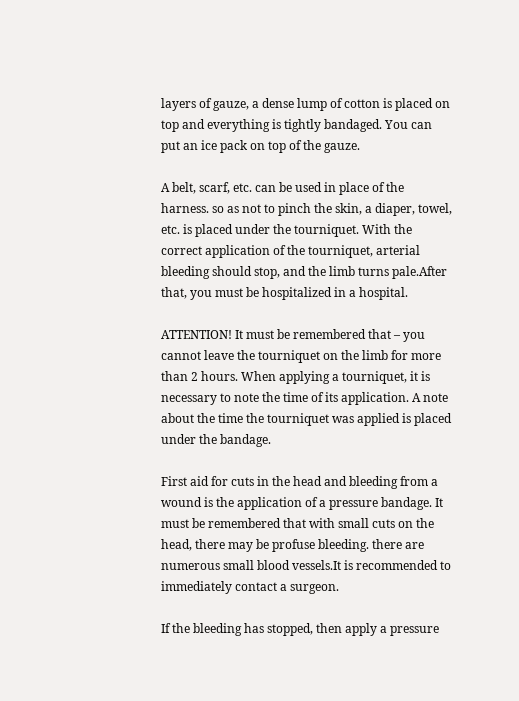layers of gauze, a dense lump of cotton is placed on top and everything is tightly bandaged. You can put an ice pack on top of the gauze.

A belt, scarf, etc. can be used in place of the harness. so as not to pinch the skin, a diaper, towel, etc. is placed under the tourniquet. With the correct application of the tourniquet, arterial bleeding should stop, and the limb turns pale.After that, you must be hospitalized in a hospital.

ATTENTION! It must be remembered that – you cannot leave the tourniquet on the limb for more than 2 hours. When applying a tourniquet, it is necessary to note the time of its application. A note about the time the tourniquet was applied is placed under the bandage.

First aid for cuts in the head and bleeding from a wound is the application of a pressure bandage. It must be remembered that with small cuts on the head, there may be profuse bleeding. there are numerous small blood vessels.It is recommended to immediately contact a surgeon.

If the bleeding has stopped, then apply a pressure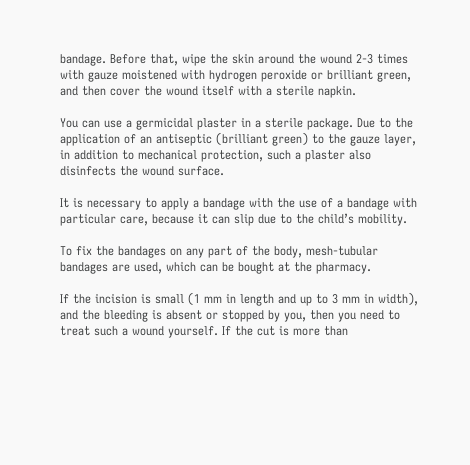bandage. Before that, wipe the skin around the wound 2-3 times with gauze moistened with hydrogen peroxide or brilliant green, and then cover the wound itself with a sterile napkin.

You can use a germicidal plaster in a sterile package. Due to the application of an antiseptic (brilliant green) to the gauze layer, in addition to mechanical protection, such a plaster also disinfects the wound surface.

It is necessary to apply a bandage with the use of a bandage with particular care, because it can slip due to the child’s mobility.

To fix the bandages on any part of the body, mesh-tubular bandages are used, which can be bought at the pharmacy.

If the incision is small (1 mm in length and up to 3 mm in width), and the bleeding is absent or stopped by you, then you need to treat such a wound yourself. If the cut is more than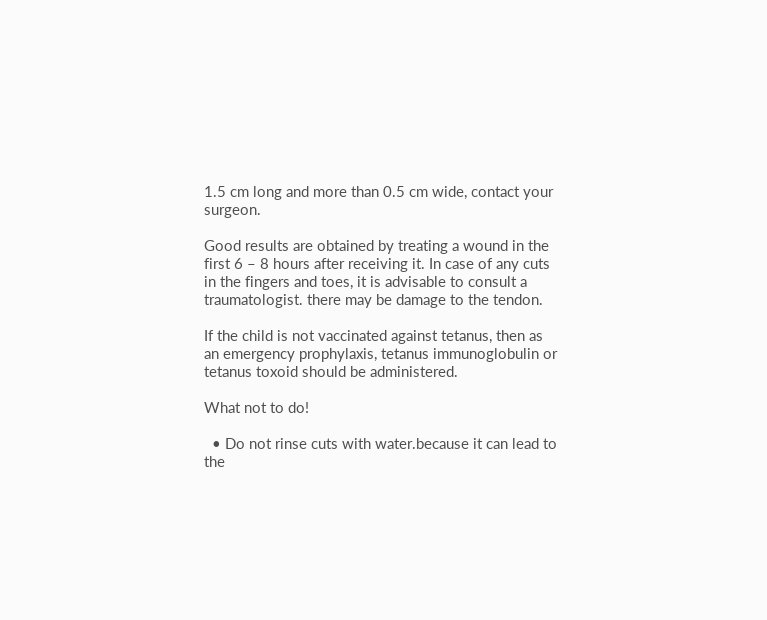1.5 cm long and more than 0.5 cm wide, contact your surgeon.

Good results are obtained by treating a wound in the first 6 – 8 hours after receiving it. In case of any cuts in the fingers and toes, it is advisable to consult a traumatologist. there may be damage to the tendon.

If the child is not vaccinated against tetanus, then as an emergency prophylaxis, tetanus immunoglobulin or tetanus toxoid should be administered.

What not to do!

  • Do not rinse cuts with water.because it can lead to the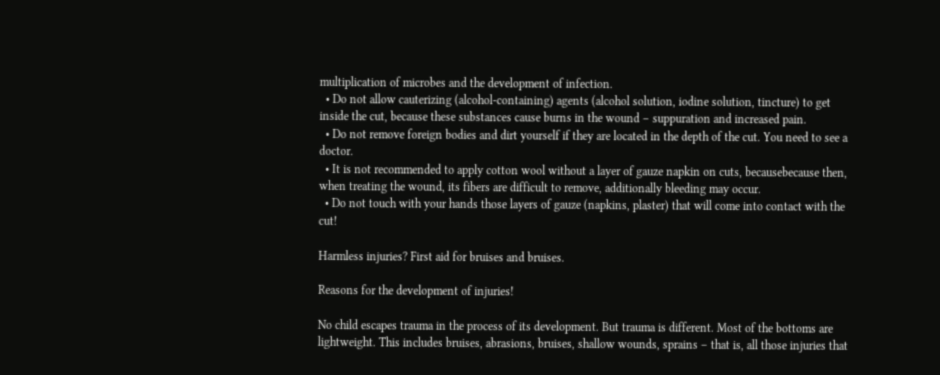multiplication of microbes and the development of infection.
  • Do not allow cauterizing (alcohol-containing) agents (alcohol solution, iodine solution, tincture) to get inside the cut, because these substances cause burns in the wound – suppuration and increased pain.
  • Do not remove foreign bodies and dirt yourself if they are located in the depth of the cut. You need to see a doctor.
  • It is not recommended to apply cotton wool without a layer of gauze napkin on cuts, becausebecause then, when treating the wound, its fibers are difficult to remove, additionally bleeding may occur.
  • Do not touch with your hands those layers of gauze (napkins, plaster) that will come into contact with the cut!

Harmless injuries? First aid for bruises and bruises.

Reasons for the development of injuries!

No child escapes trauma in the process of its development. But trauma is different. Most of the bottoms are lightweight. This includes bruises, abrasions, bruises, shallow wounds, sprains – that is, all those injuries that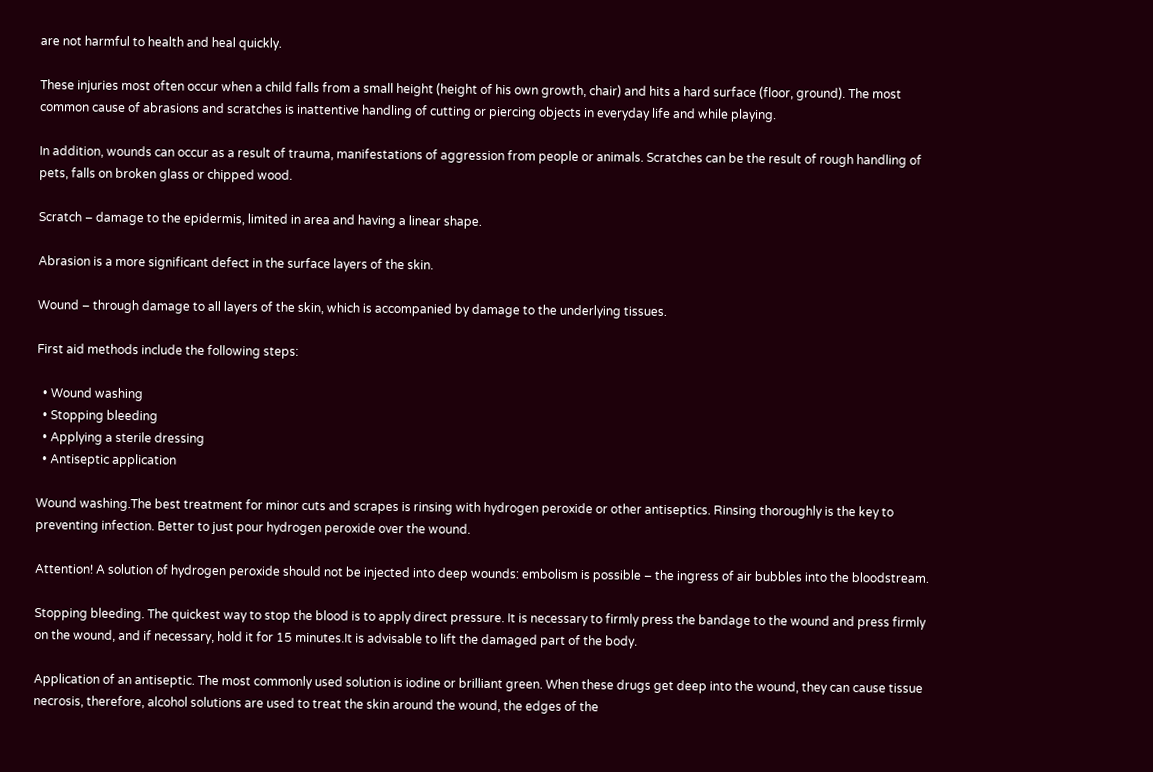are not harmful to health and heal quickly.

These injuries most often occur when a child falls from a small height (height of his own growth, chair) and hits a hard surface (floor, ground). The most common cause of abrasions and scratches is inattentive handling of cutting or piercing objects in everyday life and while playing.

In addition, wounds can occur as a result of trauma, manifestations of aggression from people or animals. Scratches can be the result of rough handling of pets, falls on broken glass or chipped wood.

Scratch – damage to the epidermis, limited in area and having a linear shape.

Abrasion is a more significant defect in the surface layers of the skin.

Wound – through damage to all layers of the skin, which is accompanied by damage to the underlying tissues.

First aid methods include the following steps:

  • Wound washing
  • Stopping bleeding
  • Applying a sterile dressing
  • Antiseptic application

Wound washing.The best treatment for minor cuts and scrapes is rinsing with hydrogen peroxide or other antiseptics. Rinsing thoroughly is the key to preventing infection. Better to just pour hydrogen peroxide over the wound.

Attention! A solution of hydrogen peroxide should not be injected into deep wounds: embolism is possible – the ingress of air bubbles into the bloodstream.

Stopping bleeding. The quickest way to stop the blood is to apply direct pressure. It is necessary to firmly press the bandage to the wound and press firmly on the wound, and if necessary, hold it for 15 minutes.It is advisable to lift the damaged part of the body.

Application of an antiseptic. The most commonly used solution is iodine or brilliant green. When these drugs get deep into the wound, they can cause tissue necrosis, therefore, alcohol solutions are used to treat the skin around the wound, the edges of the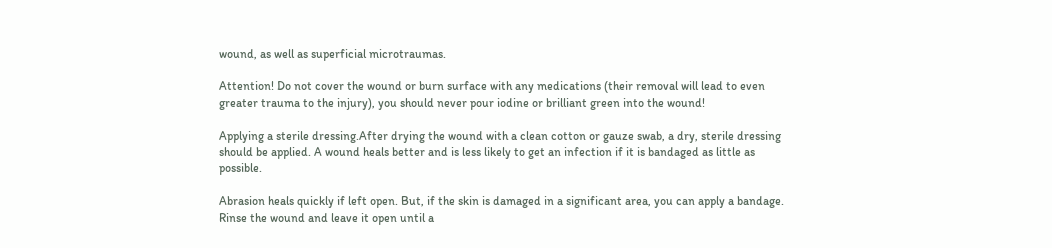wound, as well as superficial microtraumas.

Attention! Do not cover the wound or burn surface with any medications (their removal will lead to even greater trauma to the injury), you should never pour iodine or brilliant green into the wound!

Applying a sterile dressing.After drying the wound with a clean cotton or gauze swab, a dry, sterile dressing should be applied. A wound heals better and is less likely to get an infection if it is bandaged as little as possible.

Abrasion heals quickly if left open. But, if the skin is damaged in a significant area, you can apply a bandage. Rinse the wound and leave it open until a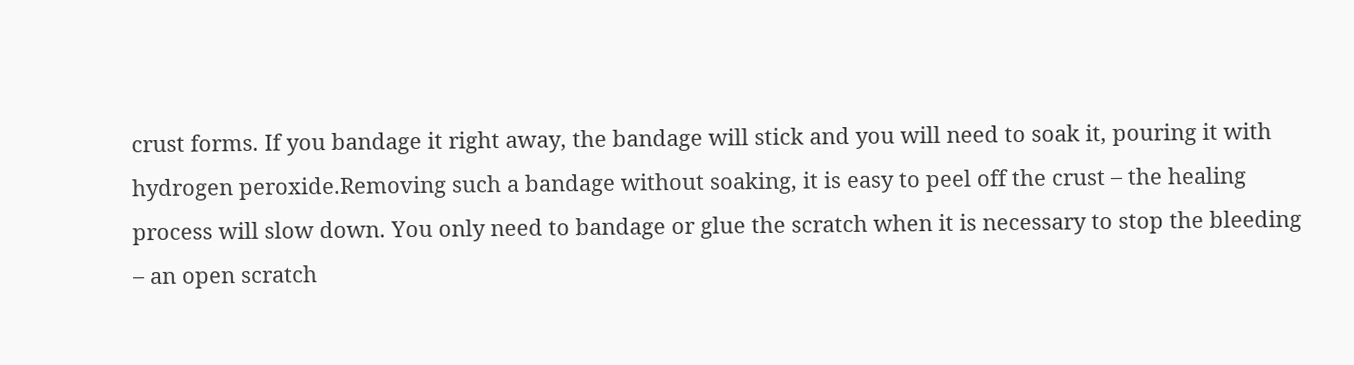crust forms. If you bandage it right away, the bandage will stick and you will need to soak it, pouring it with hydrogen peroxide.Removing such a bandage without soaking, it is easy to peel off the crust – the healing process will slow down. You only need to bandage or glue the scratch when it is necessary to stop the bleeding – an open scratch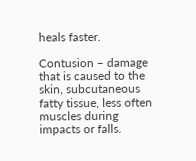heals faster.

Contusion – damage that is caused to the skin, subcutaneous fatty tissue, less often muscles during impacts or falls.